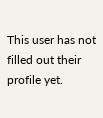This user has not filled out their profile yet.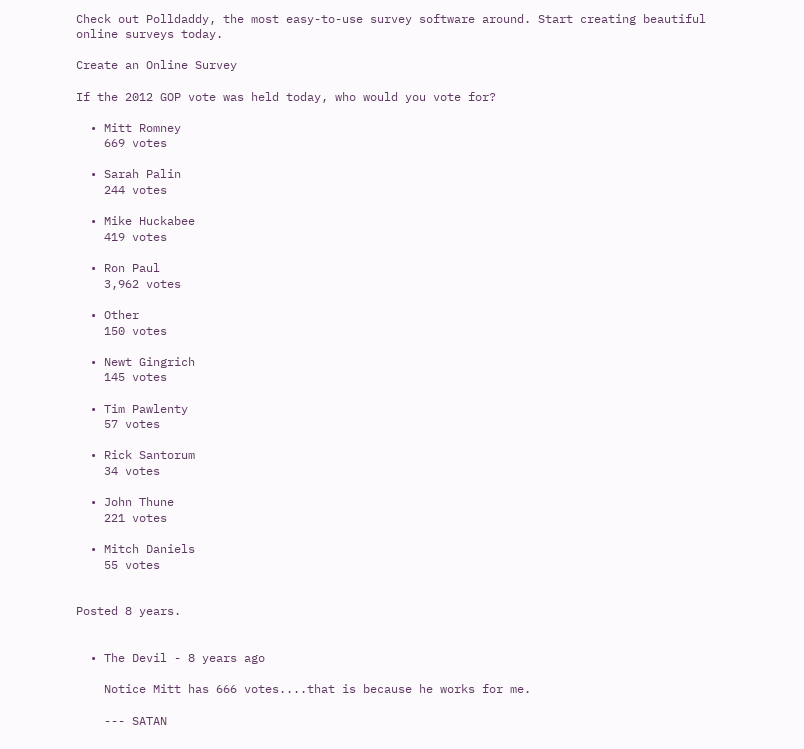Check out Polldaddy, the most easy-to-use survey software around. Start creating beautiful online surveys today.

Create an Online Survey

If the 2012 GOP vote was held today, who would you vote for?

  • Mitt Romney
    669 votes

  • Sarah Palin
    244 votes

  • Mike Huckabee
    419 votes

  • Ron Paul
    3,962 votes

  • Other
    150 votes

  • Newt Gingrich
    145 votes

  • Tim Pawlenty
    57 votes

  • Rick Santorum
    34 votes

  • John Thune
    221 votes

  • Mitch Daniels
    55 votes


Posted 8 years.


  • The Devil - 8 years ago

    Notice Mitt has 666 votes....that is because he works for me.

    --- SATAN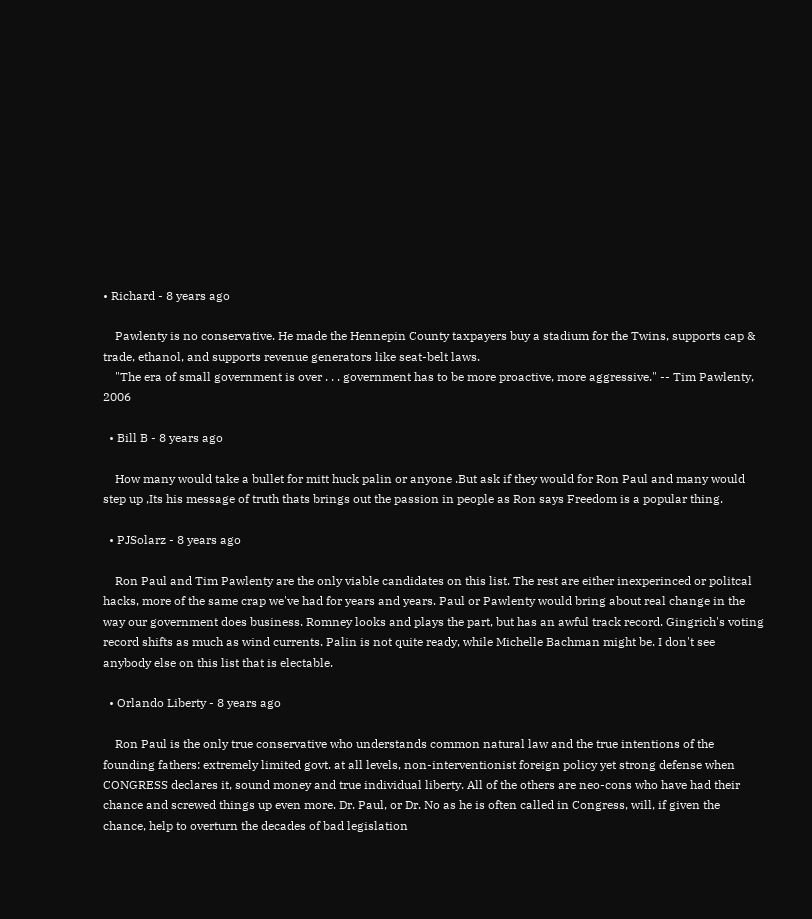• Richard - 8 years ago

    Pawlenty is no conservative. He made the Hennepin County taxpayers buy a stadium for the Twins, supports cap & trade, ethanol, and supports revenue generators like seat-belt laws.
    "The era of small government is over . . . government has to be more proactive, more aggressive." -- Tim Pawlenty, 2006

  • Bill B - 8 years ago

    How many would take a bullet for mitt huck palin or anyone .But ask if they would for Ron Paul and many would step up ,Its his message of truth thats brings out the passion in people as Ron says Freedom is a popular thing.

  • PJSolarz - 8 years ago

    Ron Paul and Tim Pawlenty are the only viable candidates on this list. The rest are either inexperinced or politcal hacks, more of the same crap we've had for years and years. Paul or Pawlenty would bring about real change in the way our government does business. Romney looks and plays the part, but has an awful track record. Gingrich's voting record shifts as much as wind currents. Palin is not quite ready, while Michelle Bachman might be. I don't see anybody else on this list that is electable.

  • Orlando Liberty - 8 years ago

    Ron Paul is the only true conservative who understands common natural law and the true intentions of the founding fathers: extremely limited govt. at all levels, non-interventionist foreign policy yet strong defense when CONGRESS declares it, sound money and true individual liberty. All of the others are neo-cons who have had their chance and screwed things up even more. Dr. Paul, or Dr. No as he is often called in Congress, will, if given the chance, help to overturn the decades of bad legislation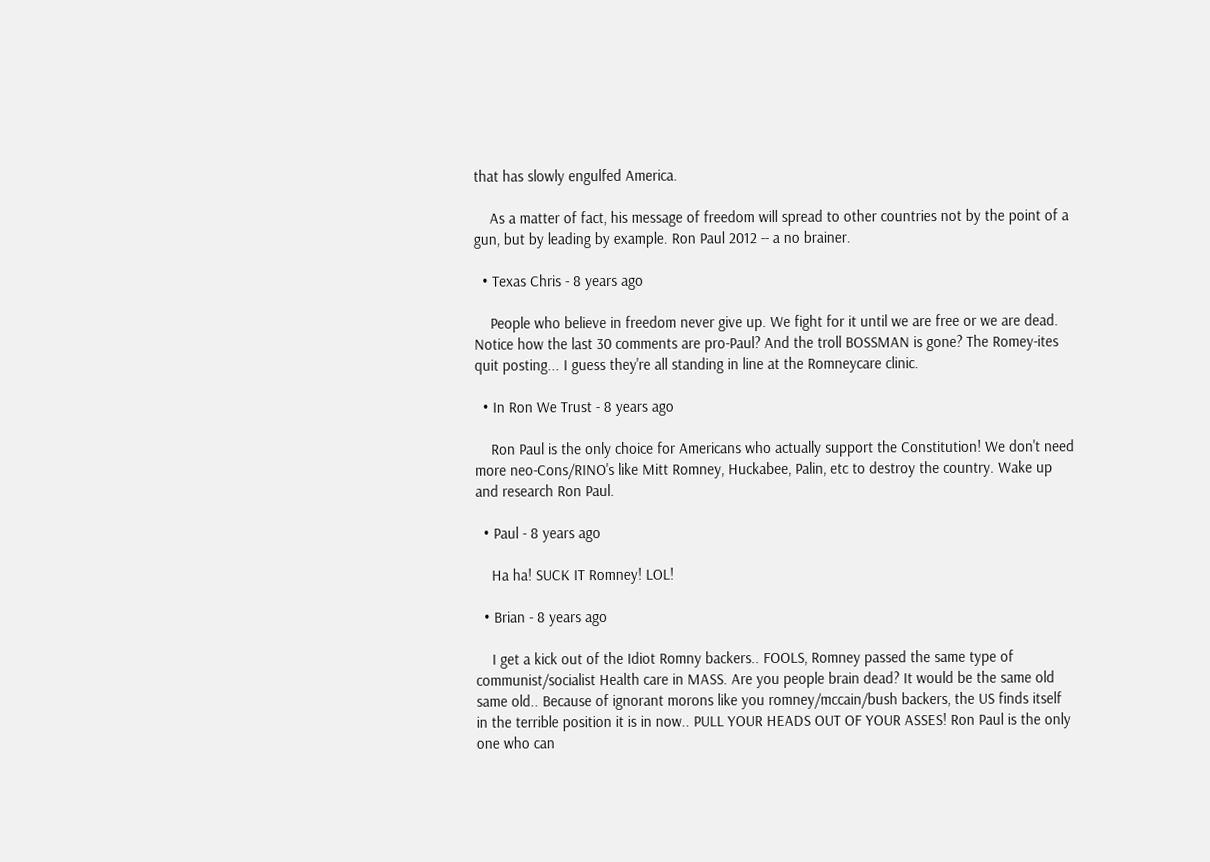that has slowly engulfed America.

    As a matter of fact, his message of freedom will spread to other countries not by the point of a gun, but by leading by example. Ron Paul 2012 -- a no brainer.

  • Texas Chris - 8 years ago

    People who believe in freedom never give up. We fight for it until we are free or we are dead. Notice how the last 30 comments are pro-Paul? And the troll BOSSMAN is gone? The Romey-ites quit posting... I guess they're all standing in line at the Romneycare clinic.

  • In Ron We Trust - 8 years ago

    Ron Paul is the only choice for Americans who actually support the Constitution! We don't need more neo-Cons/RINO's like Mitt Romney, Huckabee, Palin, etc to destroy the country. Wake up and research Ron Paul.

  • Paul - 8 years ago

    Ha ha! SUCK IT Romney! LOL!

  • Brian - 8 years ago

    I get a kick out of the Idiot Romny backers.. FOOLS, Romney passed the same type of communist/socialist Health care in MASS. Are you people brain dead? It would be the same old same old.. Because of ignorant morons like you romney/mccain/bush backers, the US finds itself in the terrible position it is in now.. PULL YOUR HEADS OUT OF YOUR ASSES! Ron Paul is the only one who can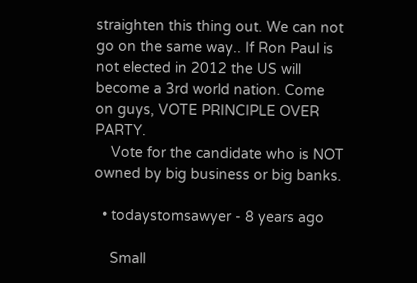straighten this thing out. We can not go on the same way.. If Ron Paul is not elected in 2012 the US will become a 3rd world nation. Come on guys, VOTE PRINCIPLE OVER PARTY.
    Vote for the candidate who is NOT owned by big business or big banks.

  • todaystomsawyer - 8 years ago

    Small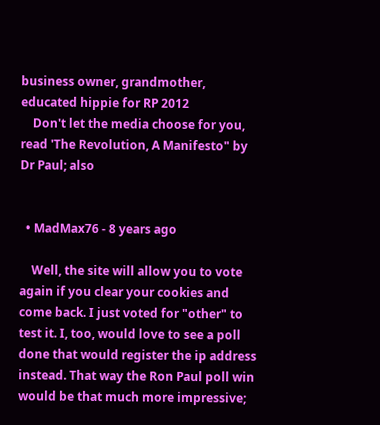business owner, grandmother, educated hippie for RP 2012
    Don't let the media choose for you, read 'The Revolution, A Manifesto" by Dr Paul; also


  • MadMax76 - 8 years ago

    Well, the site will allow you to vote again if you clear your cookies and come back. I just voted for "other" to test it. I, too, would love to see a poll done that would register the ip address instead. That way the Ron Paul poll win would be that much more impressive;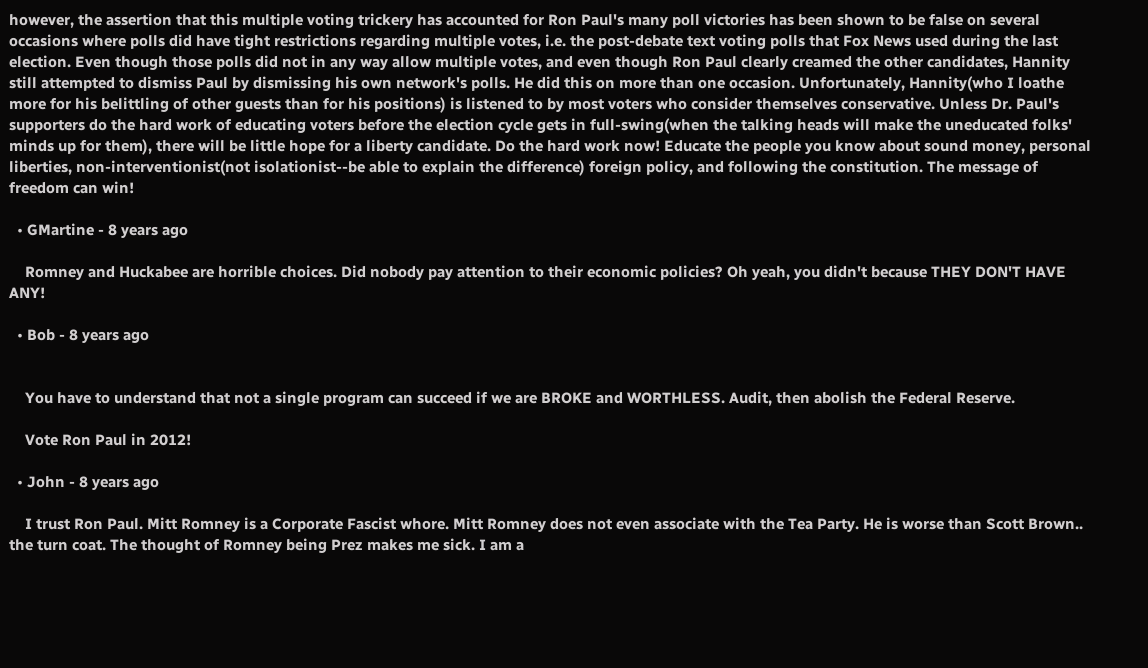however, the assertion that this multiple voting trickery has accounted for Ron Paul's many poll victories has been shown to be false on several occasions where polls did have tight restrictions regarding multiple votes, i.e. the post-debate text voting polls that Fox News used during the last election. Even though those polls did not in any way allow multiple votes, and even though Ron Paul clearly creamed the other candidates, Hannity still attempted to dismiss Paul by dismissing his own network's polls. He did this on more than one occasion. Unfortunately, Hannity(who I loathe more for his belittling of other guests than for his positions) is listened to by most voters who consider themselves conservative. Unless Dr. Paul's supporters do the hard work of educating voters before the election cycle gets in full-swing(when the talking heads will make the uneducated folks' minds up for them), there will be little hope for a liberty candidate. Do the hard work now! Educate the people you know about sound money, personal liberties, non-interventionist(not isolationist--be able to explain the difference) foreign policy, and following the constitution. The message of freedom can win!

  • GMartine - 8 years ago

    Romney and Huckabee are horrible choices. Did nobody pay attention to their economic policies? Oh yeah, you didn't because THEY DON'T HAVE ANY!

  • Bob - 8 years ago


    You have to understand that not a single program can succeed if we are BROKE and WORTHLESS. Audit, then abolish the Federal Reserve.

    Vote Ron Paul in 2012!

  • John - 8 years ago

    I trust Ron Paul. Mitt Romney is a Corporate Fascist whore. Mitt Romney does not even associate with the Tea Party. He is worse than Scott Brown.. the turn coat. The thought of Romney being Prez makes me sick. I am a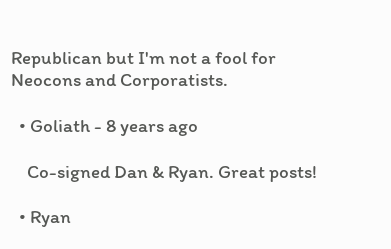Republican but I'm not a fool for Neocons and Corporatists.

  • Goliath - 8 years ago

    Co-signed Dan & Ryan. Great posts!

  • Ryan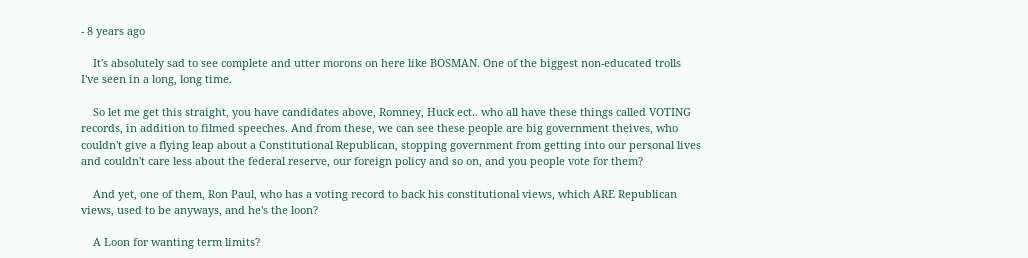- 8 years ago

    It's absolutely sad to see complete and utter morons on here like BOSMAN. One of the biggest non-educated trolls I've seen in a long, long time.

    So let me get this straight, you have candidates above, Romney, Huck ect.. who all have these things called VOTING records, in addition to filmed speeches. And from these, we can see these people are big government theives, who couldn't give a flying leap about a Constitutional Republican, stopping government from getting into our personal lives and couldn't care less about the federal reserve, our foreign policy and so on, and you people vote for them?

    And yet, one of them, Ron Paul, who has a voting record to back his constitutional views, which ARE Republican views, used to be anyways, and he's the loon?

    A Loon for wanting term limits?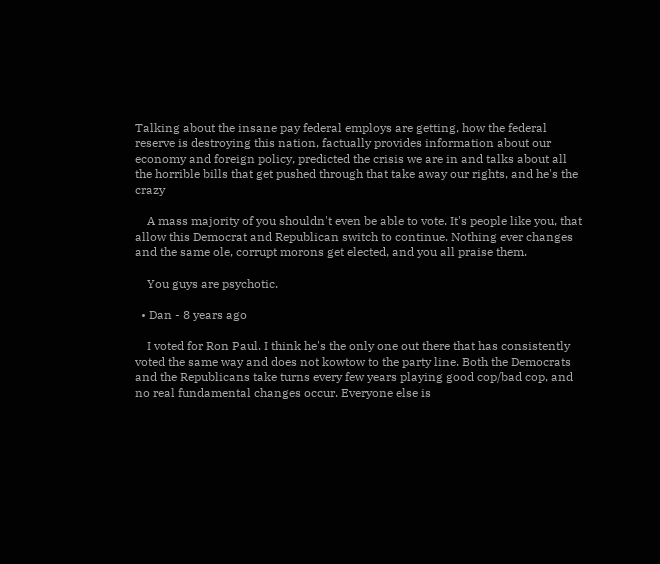Talking about the insane pay federal employs are getting, how the federal reserve is destroying this nation, factually provides information about our economy and foreign policy, predicted the crisis we are in and talks about all the horrible bills that get pushed through that take away our rights, and he's the crazy

    A mass majority of you shouldn't even be able to vote. It's people like you, that allow this Democrat and Republican switch to continue. Nothing ever changes and the same ole, corrupt morons get elected, and you all praise them.

    You guys are psychotic.

  • Dan - 8 years ago

    I voted for Ron Paul. I think he's the only one out there that has consistently voted the same way and does not kowtow to the party line. Both the Democrats and the Republicans take turns every few years playing good cop/bad cop, and no real fundamental changes occur. Everyone else is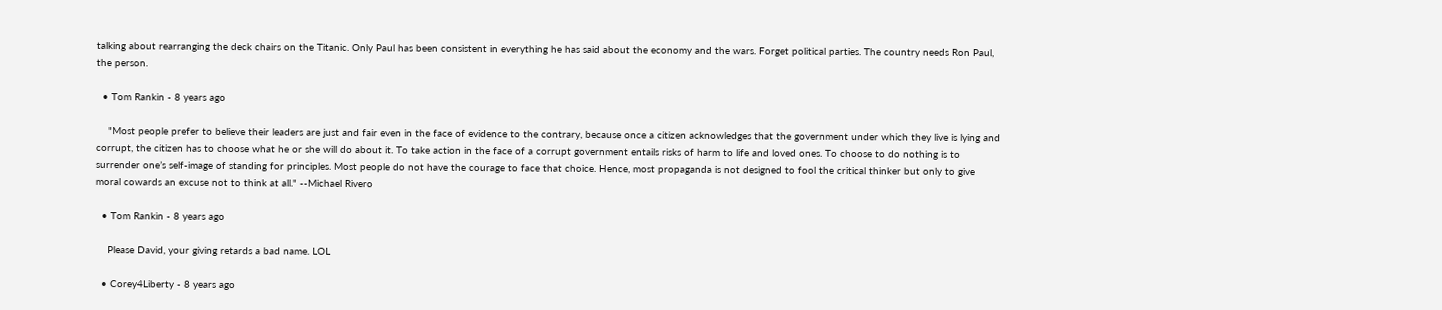talking about rearranging the deck chairs on the Titanic. Only Paul has been consistent in everything he has said about the economy and the wars. Forget political parties. The country needs Ron Paul, the person.

  • Tom Rankin - 8 years ago

    "Most people prefer to believe their leaders are just and fair even in the face of evidence to the contrary, because once a citizen acknowledges that the government under which they live is lying and corrupt, the citizen has to choose what he or she will do about it. To take action in the face of a corrupt government entails risks of harm to life and loved ones. To choose to do nothing is to surrender one’s self-image of standing for principles. Most people do not have the courage to face that choice. Hence, most propaganda is not designed to fool the critical thinker but only to give moral cowards an excuse not to think at all." --Michael Rivero

  • Tom Rankin - 8 years ago

    Please David, your giving retards a bad name. LOL

  • Corey4Liberty - 8 years ago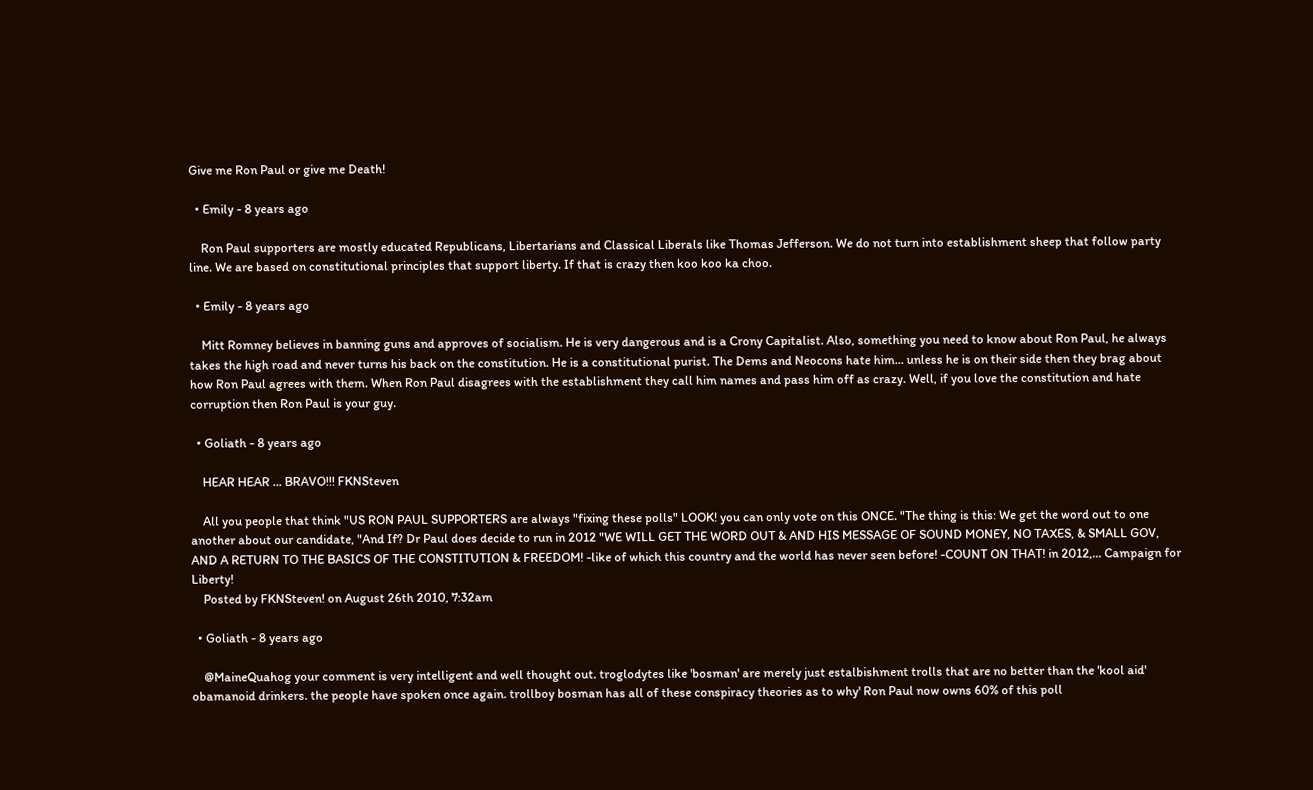Give me Ron Paul or give me Death!

  • Emily - 8 years ago

    Ron Paul supporters are mostly educated Republicans, Libertarians and Classical Liberals like Thomas Jefferson. We do not turn into establishment sheep that follow party line. We are based on constitutional principles that support liberty. If that is crazy then koo koo ka choo.

  • Emily - 8 years ago

    Mitt Romney believes in banning guns and approves of socialism. He is very dangerous and is a Crony Capitalist. Also, something you need to know about Ron Paul, he always takes the high road and never turns his back on the constitution. He is a constitutional purist. The Dems and Neocons hate him... unless he is on their side then they brag about how Ron Paul agrees with them. When Ron Paul disagrees with the establishment they call him names and pass him off as crazy. Well, if you love the constitution and hate corruption then Ron Paul is your guy.

  • Goliath - 8 years ago

    HEAR HEAR ... BRAVO!!! FKNSteven

    All you people that think "US RON PAUL SUPPORTERS are always "fixing these polls" LOOK! you can only vote on this ONCE. "The thing is this: We get the word out to one another about our candidate, "And If? Dr Paul does decide to run in 2012 "WE WILL GET THE WORD OUT & AND HIS MESSAGE OF SOUND MONEY, NO TAXES, & SMALL GOV, AND A RETURN TO THE BASICS OF THE CONSTITUTION & FREEDOM! -like of which this country and the world has never seen before! -COUNT ON THAT! in 2012,... Campaign for Liberty!
    Posted by FKNSteven! on August 26th 2010, 7:32am

  • Goliath - 8 years ago

    @MaineQuahog your comment is very intelligent and well thought out. troglodytes like 'bosman' are merely just estalbishment trolls that are no better than the 'kool aid' obamanoid drinkers. the people have spoken once again. trollboy bosman has all of these conspiracy theories as to why' Ron Paul now owns 60% of this poll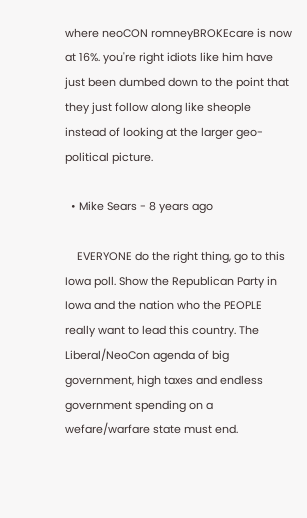where neoCON romneyBROKEcare is now at 16%. you're right idiots like him have just been dumbed down to the point that they just follow along like sheople instead of looking at the larger geo-political picture.

  • Mike Sears - 8 years ago

    EVERYONE do the right thing, go to this Iowa poll. Show the Republican Party in Iowa and the nation who the PEOPLE really want to lead this country. The Liberal/NeoCon agenda of big government, high taxes and endless government spending on a wefare/warfare state must end.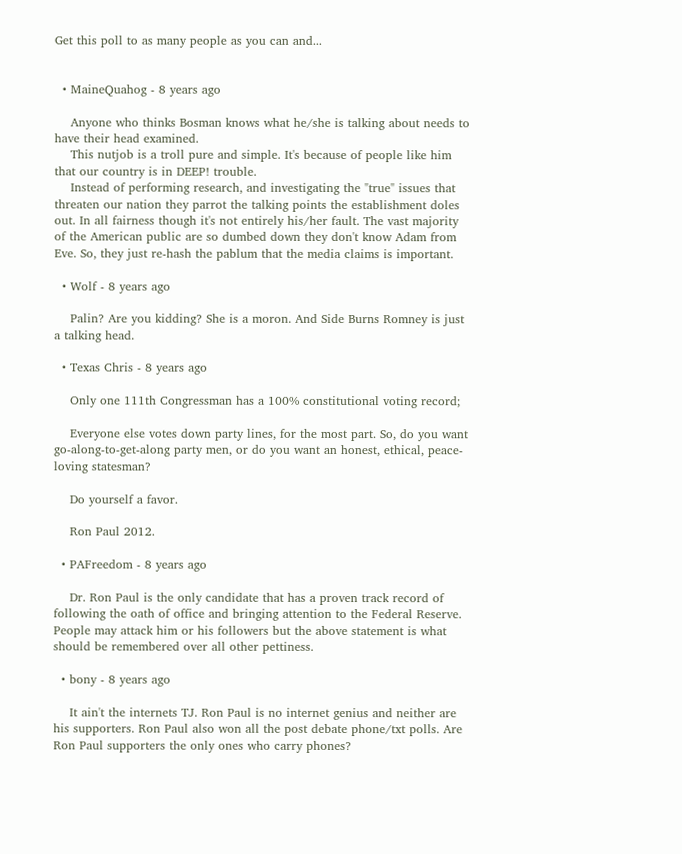Get this poll to as many people as you can and...


  • MaineQuahog - 8 years ago

    Anyone who thinks Bosman knows what he/she is talking about needs to have their head examined.
    This nutjob is a troll pure and simple. It's because of people like him that our country is in DEEP! trouble.
    Instead of performing research, and investigating the "true" issues that threaten our nation they parrot the talking points the establishment doles out. In all fairness though it's not entirely his/her fault. The vast majority of the American public are so dumbed down they don't know Adam from Eve. So, they just re-hash the pablum that the media claims is important.

  • Wolf - 8 years ago

    Palin? Are you kidding? She is a moron. And Side Burns Romney is just a talking head.

  • Texas Chris - 8 years ago

    Only one 111th Congressman has a 100% constitutional voting record;

    Everyone else votes down party lines, for the most part. So, do you want go-along-to-get-along party men, or do you want an honest, ethical, peace-loving statesman?

    Do yourself a favor.

    Ron Paul 2012.

  • PAFreedom - 8 years ago

    Dr. Ron Paul is the only candidate that has a proven track record of following the oath of office and bringing attention to the Federal Reserve. People may attack him or his followers but the above statement is what should be remembered over all other pettiness.

  • bony - 8 years ago

    It ain't the internets TJ. Ron Paul is no internet genius and neither are his supporters. Ron Paul also won all the post debate phone/txt polls. Are Ron Paul supporters the only ones who carry phones?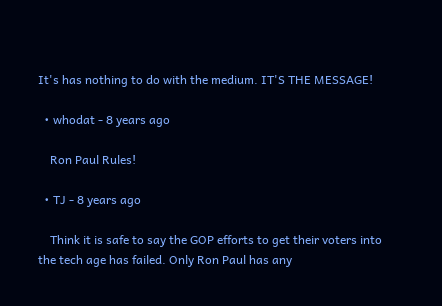It's has nothing to do with the medium. IT'S THE MESSAGE!

  • whodat - 8 years ago

    Ron Paul Rules!

  • TJ - 8 years ago

    Think it is safe to say the GOP efforts to get their voters into the tech age has failed. Only Ron Paul has any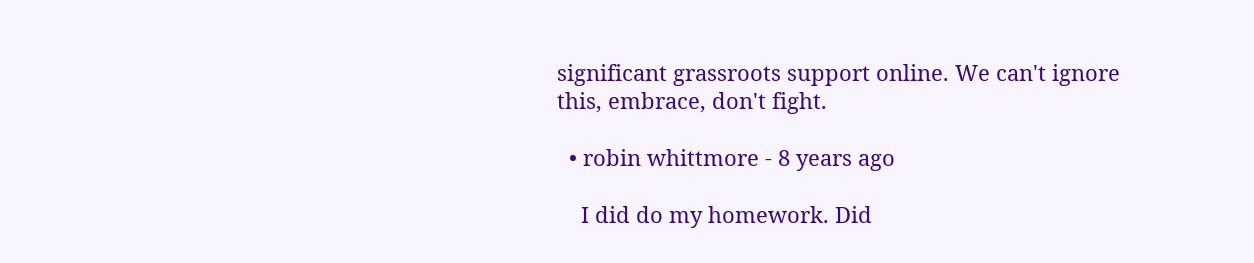significant grassroots support online. We can't ignore this, embrace, don't fight.

  • robin whittmore - 8 years ago

    I did do my homework. Did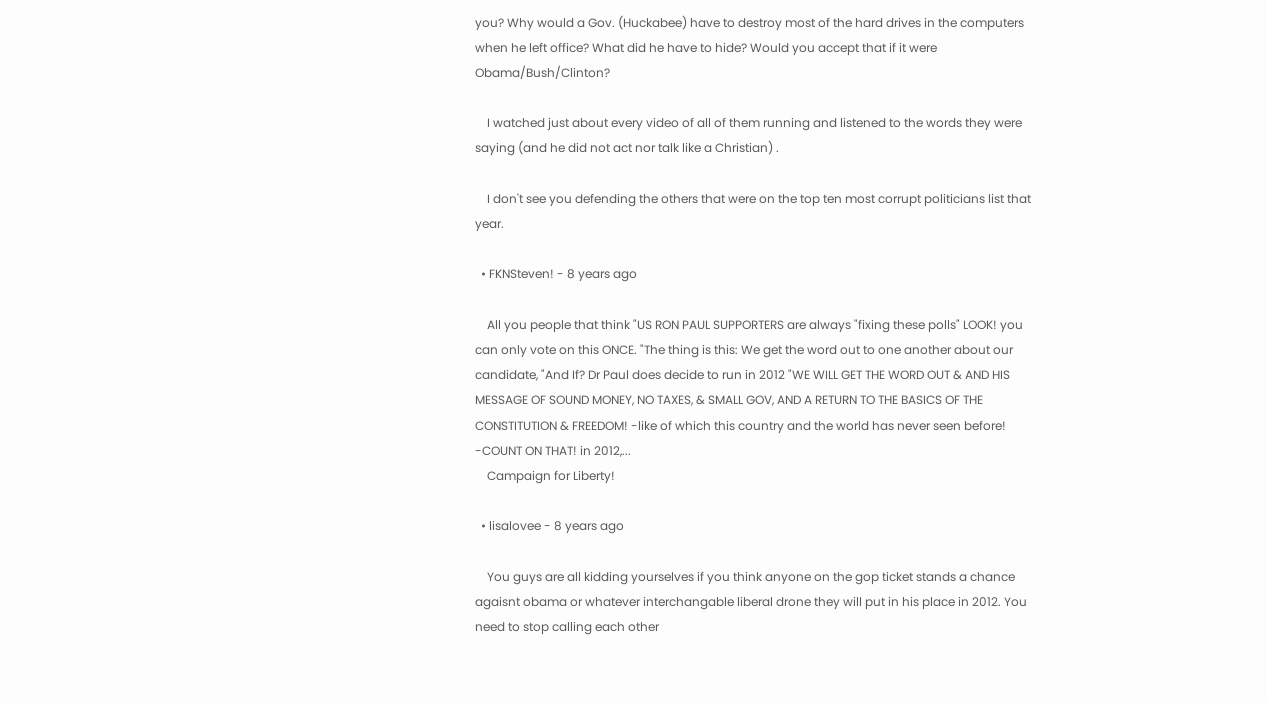you? Why would a Gov. (Huckabee) have to destroy most of the hard drives in the computers when he left office? What did he have to hide? Would you accept that if it were Obama/Bush/Clinton?

    I watched just about every video of all of them running and listened to the words they were saying (and he did not act nor talk like a Christian) .

    I don't see you defending the others that were on the top ten most corrupt politicians list that year.

  • FKNSteven! - 8 years ago

    All you people that think "US RON PAUL SUPPORTERS are always "fixing these polls" LOOK! you can only vote on this ONCE. "The thing is this: We get the word out to one another about our candidate, "And If? Dr Paul does decide to run in 2012 "WE WILL GET THE WORD OUT & AND HIS MESSAGE OF SOUND MONEY, NO TAXES, & SMALL GOV, AND A RETURN TO THE BASICS OF THE CONSTITUTION & FREEDOM! -like of which this country and the world has never seen before! -COUNT ON THAT! in 2012,...
    Campaign for Liberty!

  • lisalovee - 8 years ago

    You guys are all kidding yourselves if you think anyone on the gop ticket stands a chance agaisnt obama or whatever interchangable liberal drone they will put in his place in 2012. You need to stop calling each other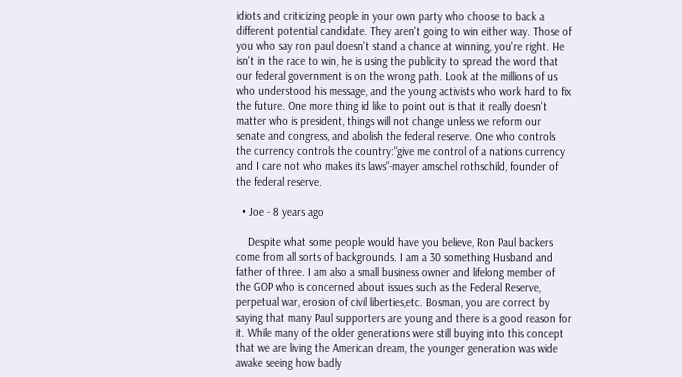idiots and criticizing people in your own party who choose to back a different potential candidate. They aren't going to win either way. Those of you who say ron paul doesn't stand a chance at winning, you're right. He isn't in the race to win, he is using the publicity to spread the word that our federal government is on the wrong path. Look at the millions of us who understood his message, and the young activists who work hard to fix the future. One more thing id like to point out is that it really doesn't matter who is president, things will not change unless we reform our senate and congress, and abolish the federal reserve. One who controls the currency controls the country:"give me control of a nations currency and I care not who makes its laws"-mayer amschel rothschild, founder of the federal reserve.

  • Joe - 8 years ago

    Despite what some people would have you believe, Ron Paul backers come from all sorts of backgrounds. I am a 30 something Husband and father of three. I am also a small business owner and lifelong member of the GOP who is concerned about issues such as the Federal Reserve, perpetual war, erosion of civil liberties,etc. Bosman, you are correct by saying that many Paul supporters are young and there is a good reason for it. While many of the older generations were still buying into this concept that we are living the American dream, the younger generation was wide awake seeing how badly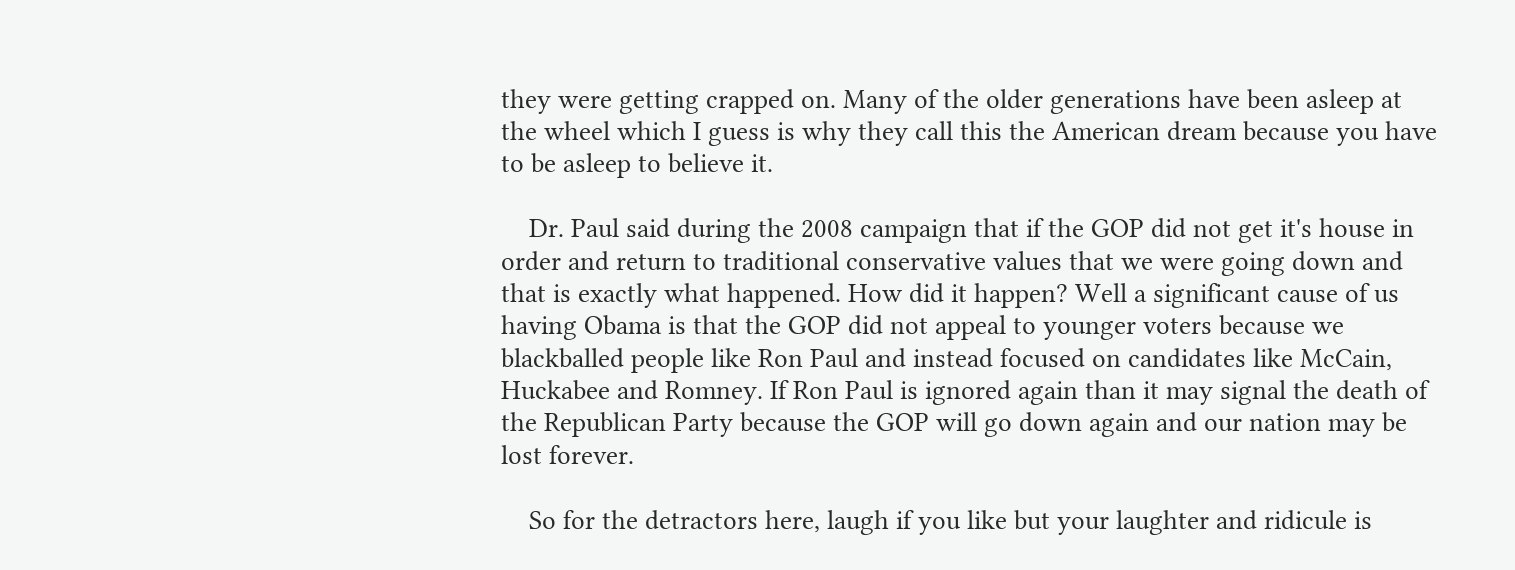they were getting crapped on. Many of the older generations have been asleep at the wheel which I guess is why they call this the American dream because you have to be asleep to believe it.

    Dr. Paul said during the 2008 campaign that if the GOP did not get it's house in order and return to traditional conservative values that we were going down and that is exactly what happened. How did it happen? Well a significant cause of us having Obama is that the GOP did not appeal to younger voters because we blackballed people like Ron Paul and instead focused on candidates like McCain, Huckabee and Romney. If Ron Paul is ignored again than it may signal the death of the Republican Party because the GOP will go down again and our nation may be lost forever.

    So for the detractors here, laugh if you like but your laughter and ridicule is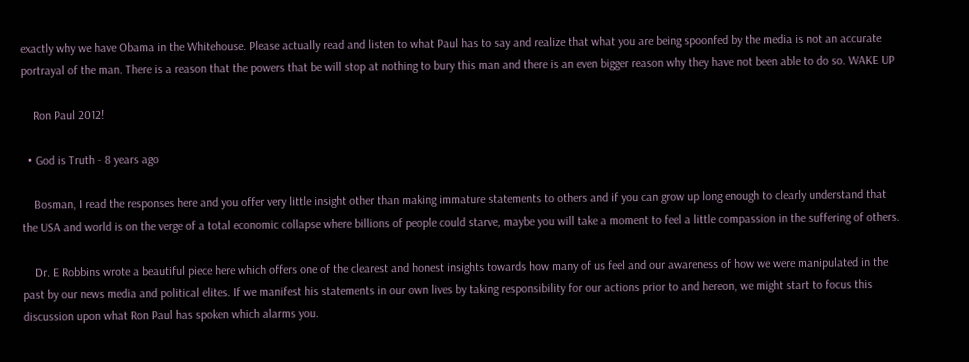exactly why we have Obama in the Whitehouse. Please actually read and listen to what Paul has to say and realize that what you are being spoonfed by the media is not an accurate portrayal of the man. There is a reason that the powers that be will stop at nothing to bury this man and there is an even bigger reason why they have not been able to do so. WAKE UP

    Ron Paul 2012!

  • God is Truth - 8 years ago

    Bosman, I read the responses here and you offer very little insight other than making immature statements to others and if you can grow up long enough to clearly understand that the USA and world is on the verge of a total economic collapse where billions of people could starve, maybe you will take a moment to feel a little compassion in the suffering of others.

    Dr. E Robbins wrote a beautiful piece here which offers one of the clearest and honest insights towards how many of us feel and our awareness of how we were manipulated in the past by our news media and political elites. If we manifest his statements in our own lives by taking responsibility for our actions prior to and hereon, we might start to focus this discussion upon what Ron Paul has spoken which alarms you.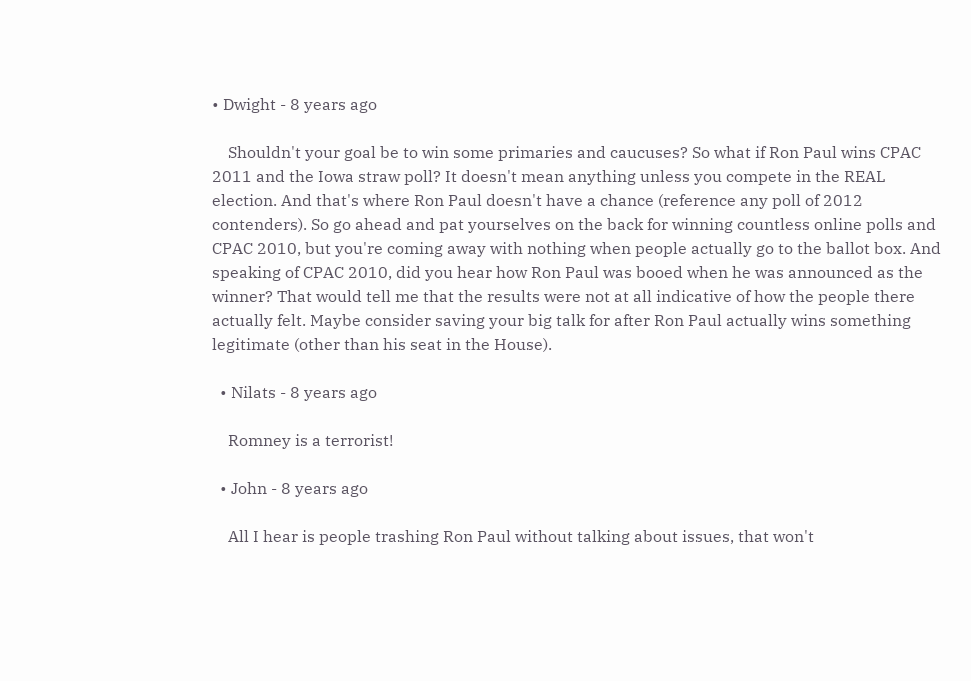• Dwight - 8 years ago

    Shouldn't your goal be to win some primaries and caucuses? So what if Ron Paul wins CPAC 2011 and the Iowa straw poll? It doesn't mean anything unless you compete in the REAL election. And that's where Ron Paul doesn't have a chance (reference any poll of 2012 contenders). So go ahead and pat yourselves on the back for winning countless online polls and CPAC 2010, but you're coming away with nothing when people actually go to the ballot box. And speaking of CPAC 2010, did you hear how Ron Paul was booed when he was announced as the winner? That would tell me that the results were not at all indicative of how the people there actually felt. Maybe consider saving your big talk for after Ron Paul actually wins something legitimate (other than his seat in the House).

  • Nilats - 8 years ago

    Romney is a terrorist!

  • John - 8 years ago

    All I hear is people trashing Ron Paul without talking about issues, that won't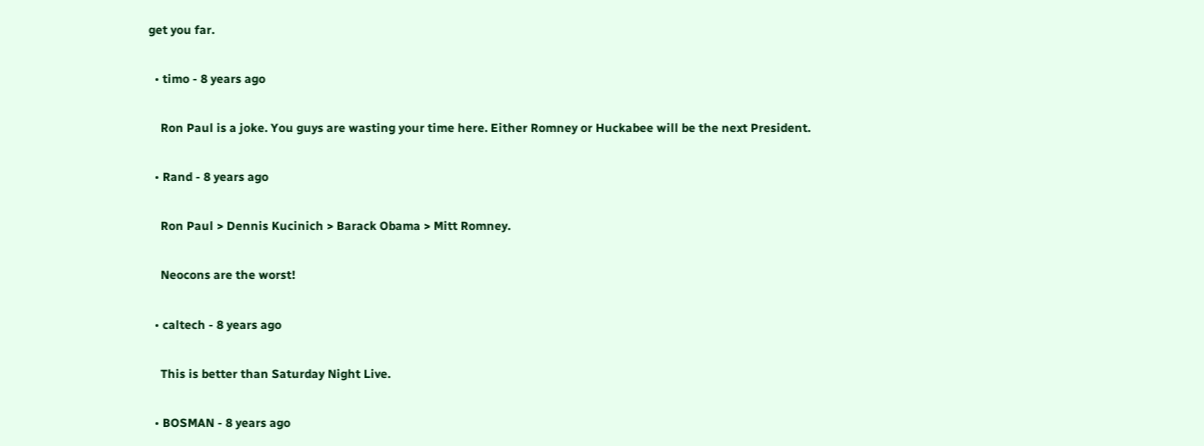get you far.

  • timo - 8 years ago

    Ron Paul is a joke. You guys are wasting your time here. Either Romney or Huckabee will be the next President.

  • Rand - 8 years ago

    Ron Paul > Dennis Kucinich > Barack Obama > Mitt Romney.

    Neocons are the worst!

  • caltech - 8 years ago

    This is better than Saturday Night Live.

  • BOSMAN - 8 years ago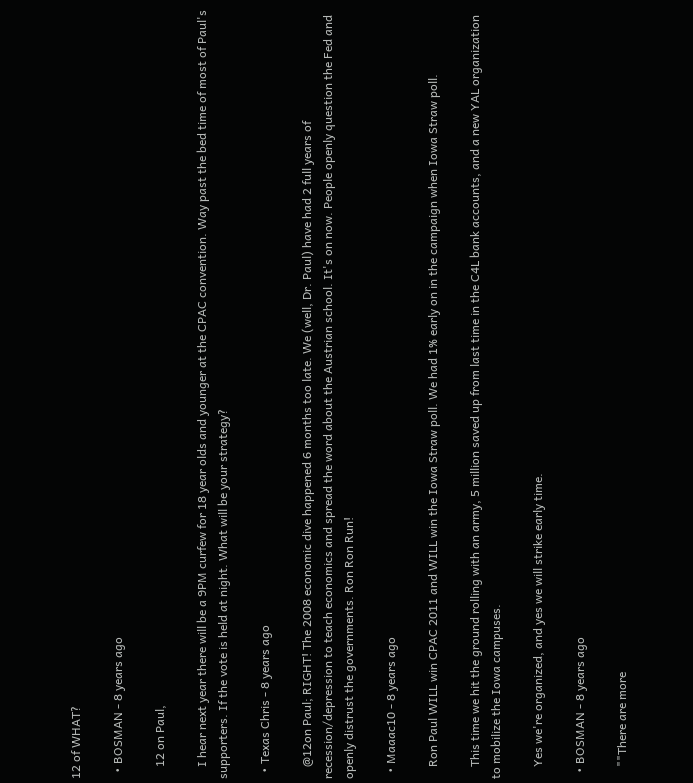12 of WHAT?

  • BOSMAN - 8 years ago

    12 on Paul,

    I hear next year there will be a 9PM curfew for 18 year olds and younger at the CPAC convention. Way past the bed time of most of Paul's supporters. If the vote is held at night. What will be your strategy?

  • Texas Chris - 8 years ago

    @12on Paul; RIGHT! The 2008 economic dive happened 6 months too late. We (well, Dr. Paul) have had 2 full years of recession/depression to teach economics and spread the word about the Austrian school. It's on now. People openly question the Fed and openly distrust the governments. Ron Ron Run!

  • Maaac10 - 8 years ago

    Ron Paul WILL win CPAC 2011 and WILL win the Iowa Straw poll. We had 1% early on in the campaign when Iowa Straw poll.

    This time we hit the ground rolling with an army, 5 million saved up from last time in the C4L bank accounts, and a new YAL organization to mobilize the Iowa campuses.

    Yes we're organized, and yes we will strike early time.

  • BOSMAN - 8 years ago

    ""There are more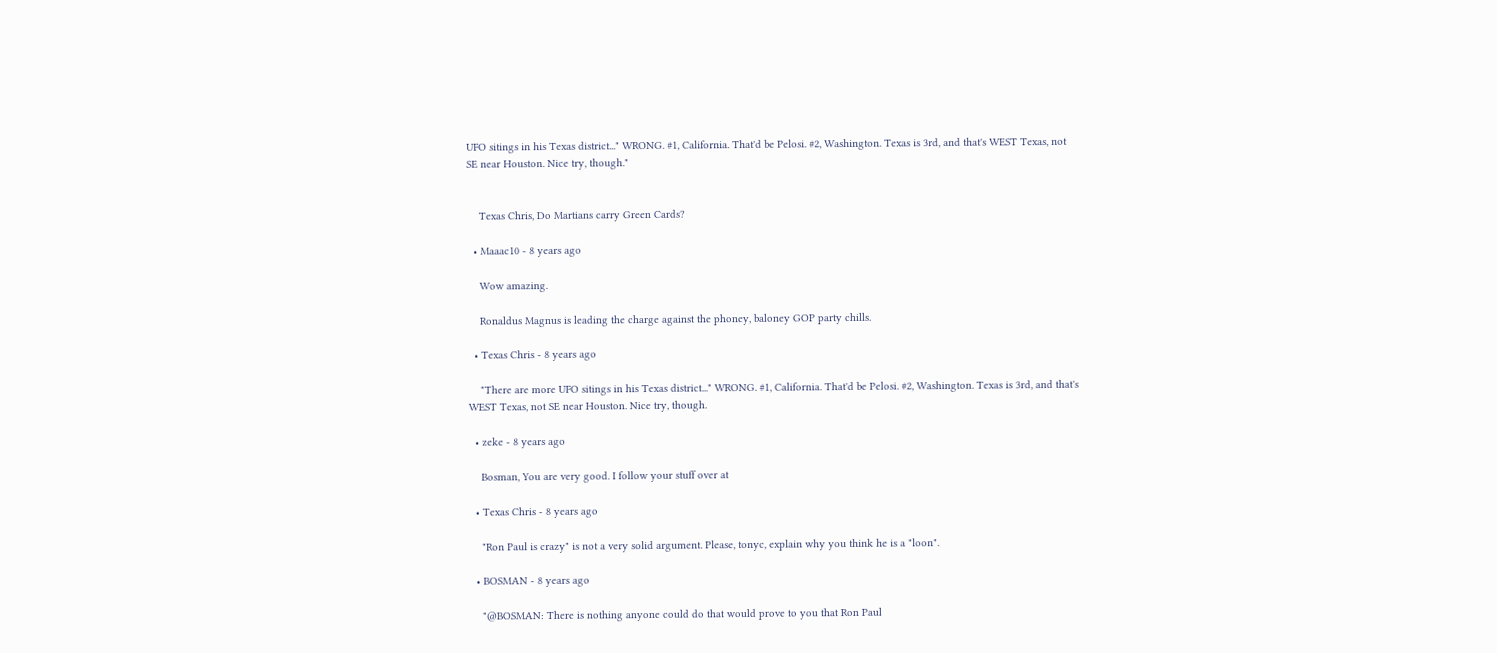UFO sitings in his Texas district..." WRONG. #1, California. That'd be Pelosi. #2, Washington. Texas is 3rd, and that's WEST Texas, not SE near Houston. Nice try, though."


    Texas Chris, Do Martians carry Green Cards?

  • Maaac10 - 8 years ago

    Wow amazing.

    Ronaldus Magnus is leading the charge against the phoney, baloney GOP party chills.

  • Texas Chris - 8 years ago

    "There are more UFO sitings in his Texas district..." WRONG. #1, California. That'd be Pelosi. #2, Washington. Texas is 3rd, and that's WEST Texas, not SE near Houston. Nice try, though.

  • zeke - 8 years ago

    Bosman, You are very good. I follow your stuff over at

  • Texas Chris - 8 years ago

    "Ron Paul is crazy" is not a very solid argument. Please, tonyc, explain why you think he is a "loon".

  • BOSMAN - 8 years ago

    "@BOSMAN: There is nothing anyone could do that would prove to you that Ron Paul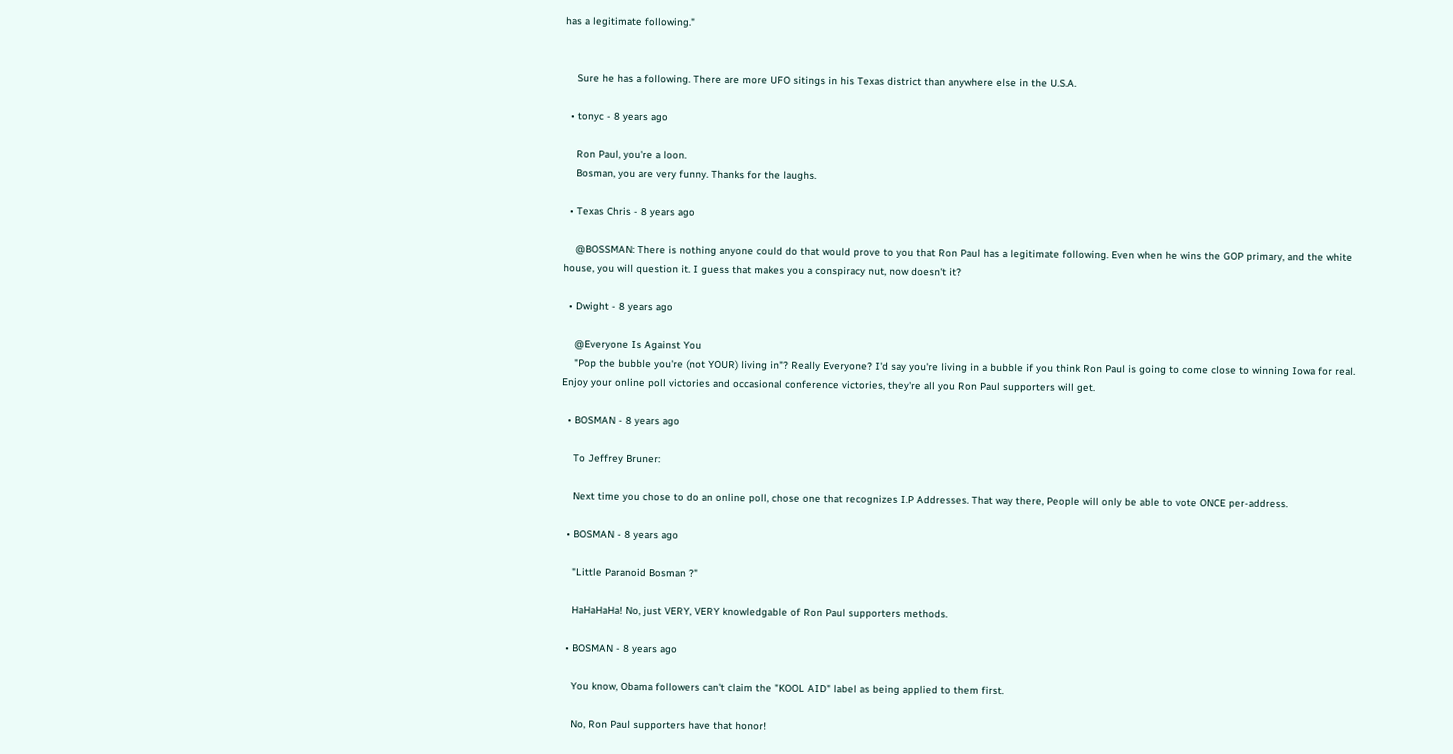has a legitimate following."


    Sure he has a following. There are more UFO sitings in his Texas district than anywhere else in the U.S.A.

  • tonyc - 8 years ago

    Ron Paul, you're a loon.
    Bosman, you are very funny. Thanks for the laughs.

  • Texas Chris - 8 years ago

    @BOSSMAN: There is nothing anyone could do that would prove to you that Ron Paul has a legitimate following. Even when he wins the GOP primary, and the white house, you will question it. I guess that makes you a conspiracy nut, now doesn't it?

  • Dwight - 8 years ago

    @Everyone Is Against You
    "Pop the bubble you're (not YOUR) living in"? Really Everyone? I'd say you're living in a bubble if you think Ron Paul is going to come close to winning Iowa for real. Enjoy your online poll victories and occasional conference victories, they're all you Ron Paul supporters will get.

  • BOSMAN - 8 years ago

    To Jeffrey Bruner:

    Next time you chose to do an online poll, chose one that recognizes I.P Addresses. That way there, People will only be able to vote ONCE per-address.

  • BOSMAN - 8 years ago

    "Little Paranoid Bosman ?"

    HaHaHaHa! No, just VERY, VERY knowledgable of Ron Paul supporters methods.

  • BOSMAN - 8 years ago

    You know, Obama followers can't claim the "KOOL AID" label as being applied to them first.

    No, Ron Paul supporters have that honor!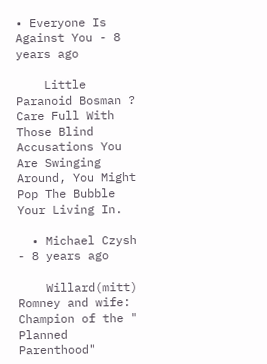• Everyone Is Against You - 8 years ago

    Little Paranoid Bosman ? Care Full With Those Blind Accusations You Are Swinging Around, You Might Pop The Bubble Your Living In.

  • Michael Czysh - 8 years ago

    Willard(mitt) Romney and wife: Champion of the " Planned Parenthood"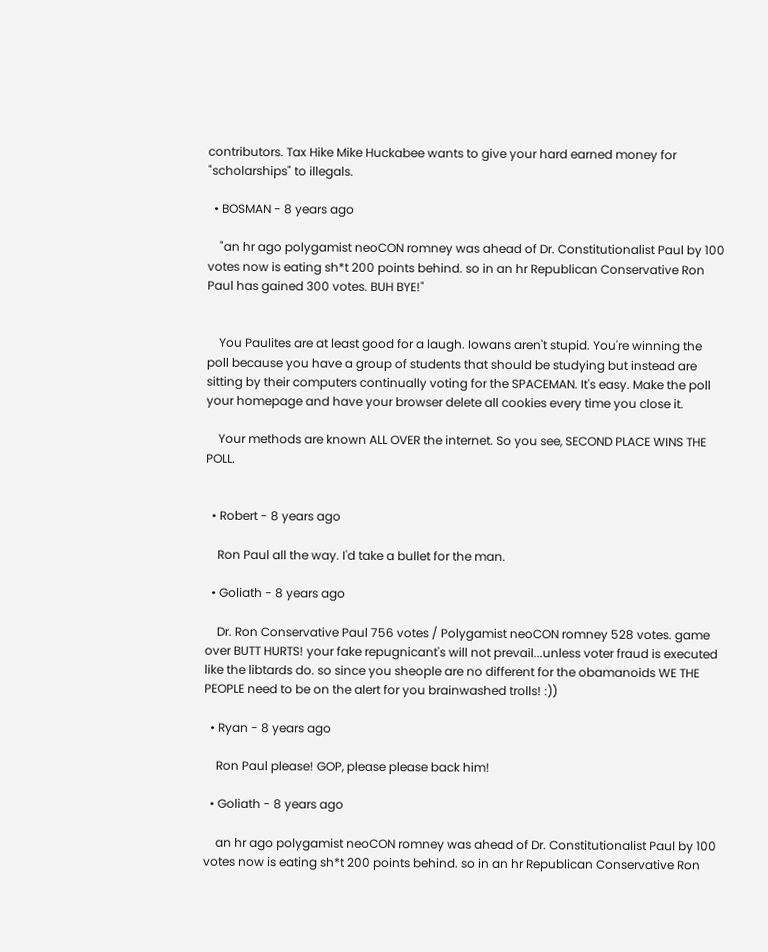contributors. Tax Hike Mike Huckabee wants to give your hard earned money for "scholarships" to illegals.

  • BOSMAN - 8 years ago

    "an hr ago polygamist neoCON romney was ahead of Dr. Constitutionalist Paul by 100 votes now is eating sh*t 200 points behind. so in an hr Republican Conservative Ron Paul has gained 300 votes. BUH BYE!"


    You Paulites are at least good for a laugh. Iowans aren't stupid. You're winning the poll because you have a group of students that should be studying but instead are sitting by their computers continually voting for the SPACEMAN. It's easy. Make the poll your homepage and have your browser delete all cookies every time you close it.

    Your methods are known ALL OVER the internet. So you see, SECOND PLACE WINS THE POLL.


  • Robert - 8 years ago

    Ron Paul all the way. I'd take a bullet for the man.

  • Goliath - 8 years ago

    Dr. Ron Conservative Paul 756 votes / Polygamist neoCON romney 528 votes. game over BUTT HURTS! your fake repugnicant's will not prevail...unless voter fraud is executed like the libtards do. so since you sheople are no different for the obamanoids WE THE PEOPLE need to be on the alert for you brainwashed trolls! :))

  • Ryan - 8 years ago

    Ron Paul please! GOP, please please back him!

  • Goliath - 8 years ago

    an hr ago polygamist neoCON romney was ahead of Dr. Constitutionalist Paul by 100 votes now is eating sh*t 200 points behind. so in an hr Republican Conservative Ron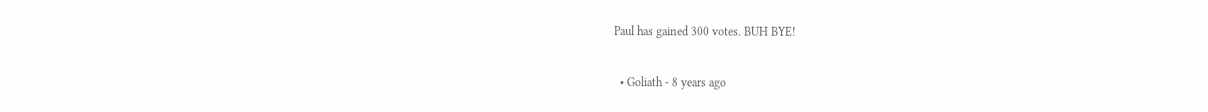Paul has gained 300 votes. BUH BYE!

  • Goliath - 8 years ago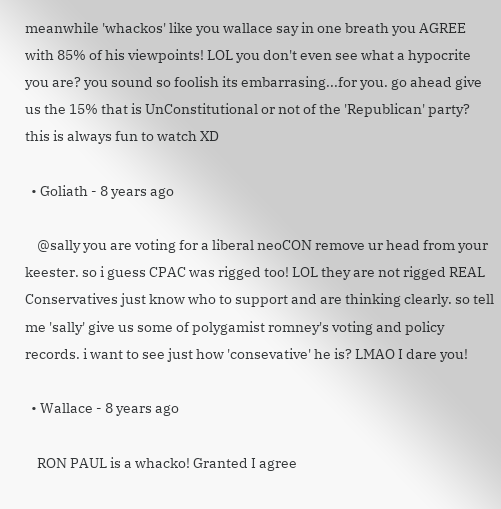meanwhile 'whackos' like you wallace say in one breath you AGREE with 85% of his viewpoints! LOL you don't even see what a hypocrite you are? you sound so foolish its embarrasing...for you. go ahead give us the 15% that is UnConstitutional or not of the 'Republican' party? this is always fun to watch XD

  • Goliath - 8 years ago

    @sally you are voting for a liberal neoCON remove ur head from your keester. so i guess CPAC was rigged too! LOL they are not rigged REAL Conservatives just know who to support and are thinking clearly. so tell me 'sally' give us some of polygamist romney's voting and policy records. i want to see just how 'consevative' he is? LMAO I dare you!

  • Wallace - 8 years ago

    RON PAUL is a whacko! Granted I agree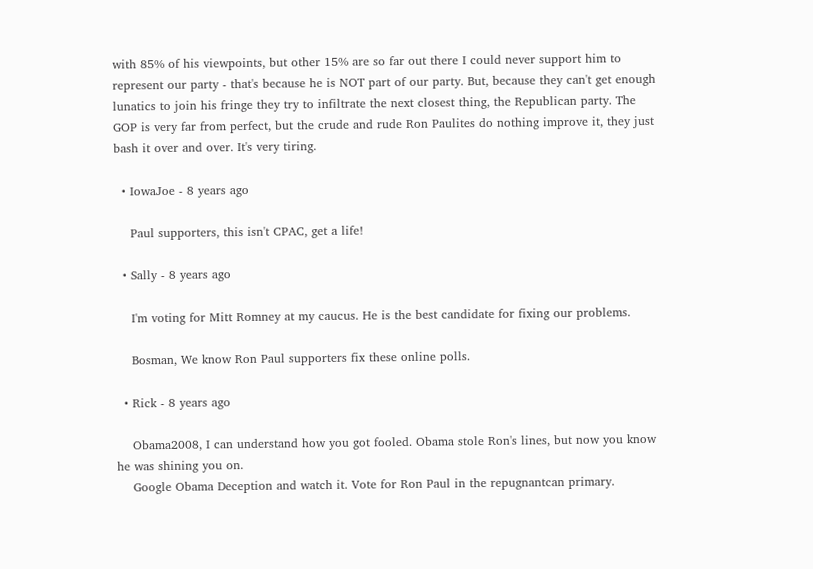with 85% of his viewpoints, but other 15% are so far out there I could never support him to represent our party - that's because he is NOT part of our party. But, because they can't get enough lunatics to join his fringe they try to infiltrate the next closest thing, the Republican party. The GOP is very far from perfect, but the crude and rude Ron Paulites do nothing improve it, they just bash it over and over. It's very tiring.

  • IowaJoe - 8 years ago

    Paul supporters, this isn't CPAC, get a life!

  • Sally - 8 years ago

    I'm voting for Mitt Romney at my caucus. He is the best candidate for fixing our problems.

    Bosman, We know Ron Paul supporters fix these online polls.

  • Rick - 8 years ago

    Obama2008, I can understand how you got fooled. Obama stole Ron's lines, but now you know he was shining you on.
    Google Obama Deception and watch it. Vote for Ron Paul in the repugnantcan primary.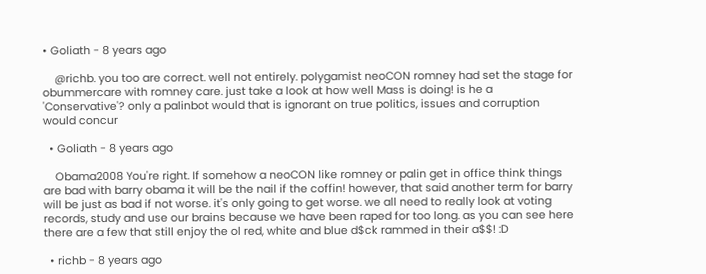• Goliath - 8 years ago

    @richb. you too are correct. well not entirely. polygamist neoCON romney had set the stage for obummercare with romney care. just take a look at how well Mass is doing! is he a 'Conservative'? only a palinbot would that is ignorant on true politics, issues and corruption would concur

  • Goliath - 8 years ago

    Obama2008 You're right. If somehow a neoCON like romney or palin get in office think things are bad with barry obama it will be the nail if the coffin! however, that said another term for barry will be just as bad if not worse. it's only going to get worse. we all need to really look at voting records, study and use our brains because we have been raped for too long. as you can see here there are a few that still enjoy the ol red, white and blue d$ck rammed in their a$$! :D

  • richb - 8 years ago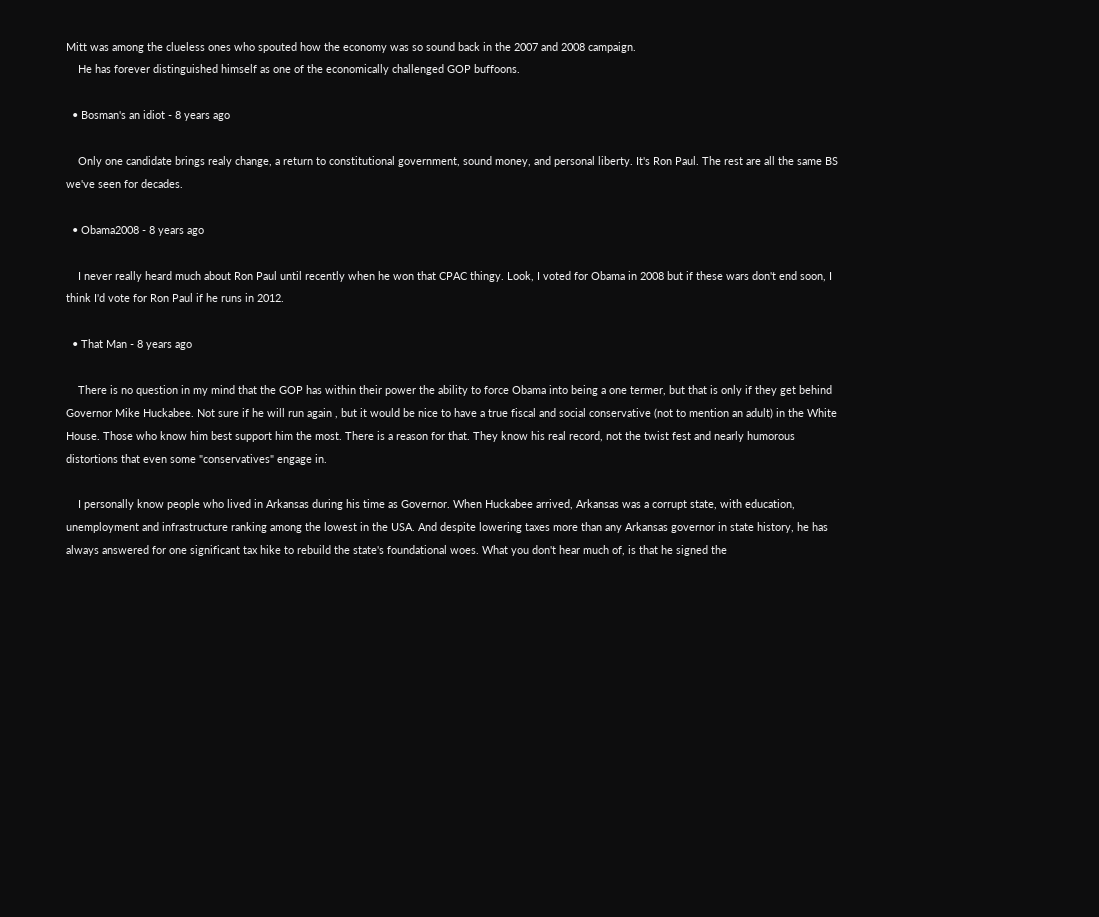Mitt was among the clueless ones who spouted how the economy was so sound back in the 2007 and 2008 campaign.
    He has forever distinguished himself as one of the economically challenged GOP buffoons.

  • Bosman's an idiot - 8 years ago

    Only one candidate brings realy change, a return to constitutional government, sound money, and personal liberty. It's Ron Paul. The rest are all the same BS we've seen for decades.

  • Obama2008 - 8 years ago

    I never really heard much about Ron Paul until recently when he won that CPAC thingy. Look, I voted for Obama in 2008 but if these wars don't end soon, I think I'd vote for Ron Paul if he runs in 2012.

  • That Man - 8 years ago

    There is no question in my mind that the GOP has within their power the ability to force Obama into being a one termer, but that is only if they get behind Governor Mike Huckabee. Not sure if he will run again , but it would be nice to have a true fiscal and social conservative (not to mention an adult) in the White House. Those who know him best support him the most. There is a reason for that. They know his real record, not the twist fest and nearly humorous distortions that even some "conservatives" engage in.

    I personally know people who lived in Arkansas during his time as Governor. When Huckabee arrived, Arkansas was a corrupt state, with education, unemployment and infrastructure ranking among the lowest in the USA. And despite lowering taxes more than any Arkansas governor in state history, he has always answered for one significant tax hike to rebuild the state's foundational woes. What you don't hear much of, is that he signed the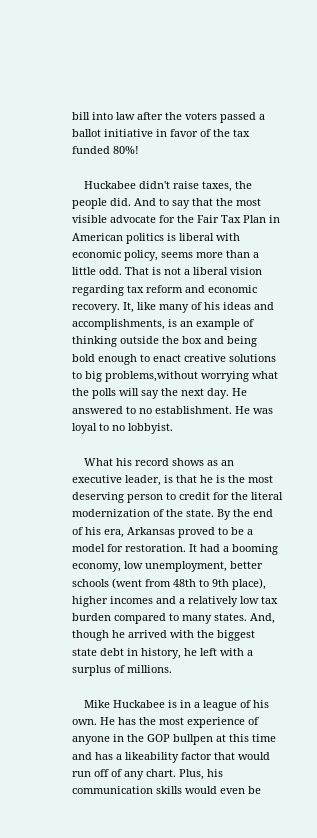bill into law after the voters passed a ballot initiative in favor of the tax funded 80%!

    Huckabee didn't raise taxes, the people did. And to say that the most visible advocate for the Fair Tax Plan in American politics is liberal with economic policy, seems more than a little odd. That is not a liberal vision regarding tax reform and economic recovery. It, like many of his ideas and accomplishments, is an example of thinking outside the box and being bold enough to enact creative solutions to big problems,without worrying what the polls will say the next day. He answered to no establishment. He was loyal to no lobbyist.

    What his record shows as an executive leader, is that he is the most deserving person to credit for the literal modernization of the state. By the end of his era, Arkansas proved to be a model for restoration. It had a booming economy, low unemployment, better schools (went from 48th to 9th place), higher incomes and a relatively low tax burden compared to many states. And, though he arrived with the biggest state debt in history, he left with a surplus of millions.

    Mike Huckabee is in a league of his own. He has the most experience of anyone in the GOP bullpen at this time and has a likeability factor that would run off of any chart. Plus, his communication skills would even be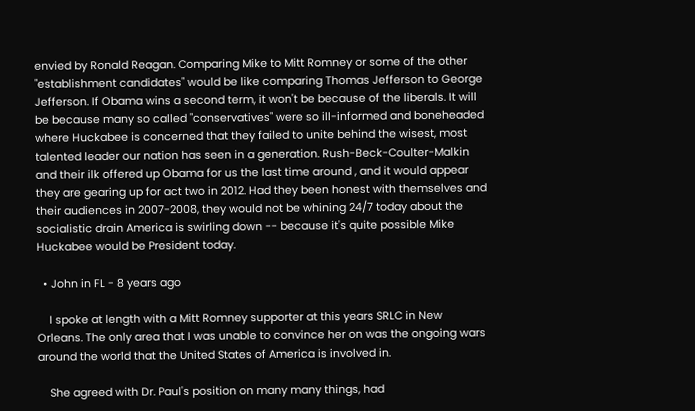envied by Ronald Reagan. Comparing Mike to Mitt Romney or some of the other "establishment candidates" would be like comparing Thomas Jefferson to George Jefferson. If Obama wins a second term, it won't be because of the liberals. It will be because many so called "conservatives" were so ill-informed and boneheaded where Huckabee is concerned that they failed to unite behind the wisest, most talented leader our nation has seen in a generation. Rush-Beck-Coulter-Malkin and their ilk offered up Obama for us the last time around , and it would appear they are gearing up for act two in 2012. Had they been honest with themselves and their audiences in 2007-2008, they would not be whining 24/7 today about the socialistic drain America is swirling down -- because it's quite possible Mike Huckabee would be President today.

  • John in FL - 8 years ago

    I spoke at length with a Mitt Romney supporter at this years SRLC in New Orleans. The only area that I was unable to convince her on was the ongoing wars around the world that the United States of America is involved in.

    She agreed with Dr. Paul's position on many many things, had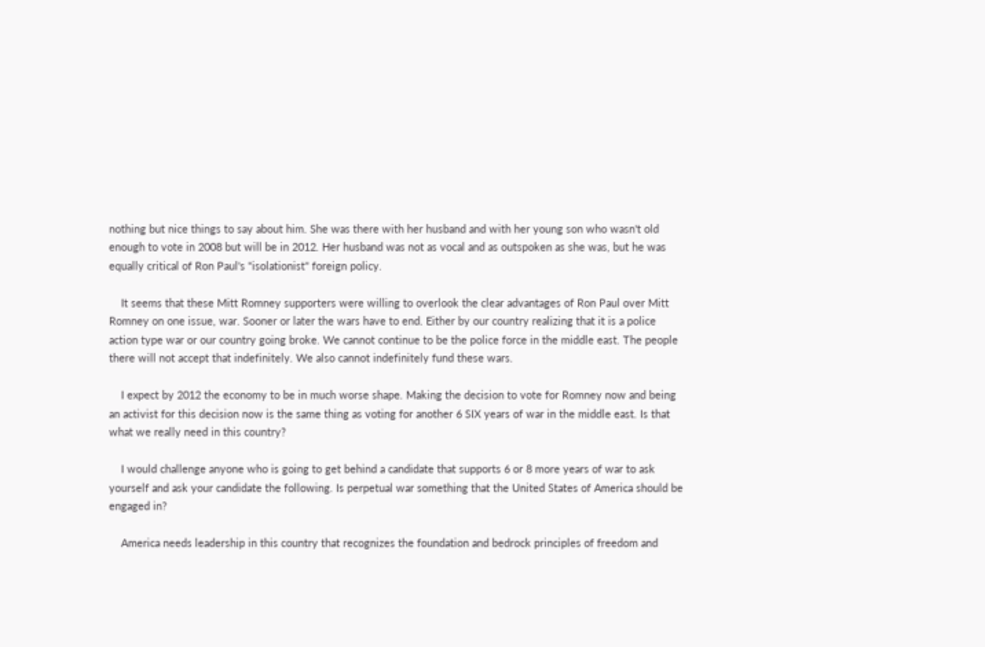nothing but nice things to say about him. She was there with her husband and with her young son who wasn't old enough to vote in 2008 but will be in 2012. Her husband was not as vocal and as outspoken as she was, but he was equally critical of Ron Paul's "isolationist" foreign policy.

    It seems that these Mitt Romney supporters were willing to overlook the clear advantages of Ron Paul over Mitt Romney on one issue, war. Sooner or later the wars have to end. Either by our country realizing that it is a police action type war or our country going broke. We cannot continue to be the police force in the middle east. The people there will not accept that indefinitely. We also cannot indefinitely fund these wars.

    I expect by 2012 the economy to be in much worse shape. Making the decision to vote for Romney now and being an activist for this decision now is the same thing as voting for another 6 SIX years of war in the middle east. Is that what we really need in this country?

    I would challenge anyone who is going to get behind a candidate that supports 6 or 8 more years of war to ask yourself and ask your candidate the following. Is perpetual war something that the United States of America should be engaged in?

    America needs leadership in this country that recognizes the foundation and bedrock principles of freedom and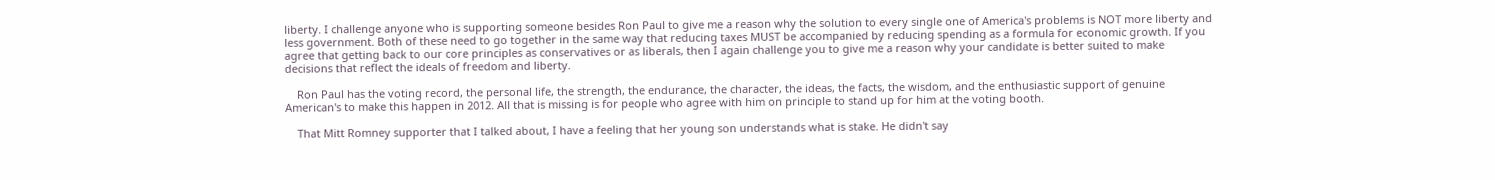liberty. I challenge anyone who is supporting someone besides Ron Paul to give me a reason why the solution to every single one of America's problems is NOT more liberty and less government. Both of these need to go together in the same way that reducing taxes MUST be accompanied by reducing spending as a formula for economic growth. If you agree that getting back to our core principles as conservatives or as liberals, then I again challenge you to give me a reason why your candidate is better suited to make decisions that reflect the ideals of freedom and liberty.

    Ron Paul has the voting record, the personal life, the strength, the endurance, the character, the ideas, the facts, the wisdom, and the enthusiastic support of genuine American's to make this happen in 2012. All that is missing is for people who agree with him on principle to stand up for him at the voting booth.

    That Mitt Romney supporter that I talked about, I have a feeling that her young son understands what is stake. He didn't say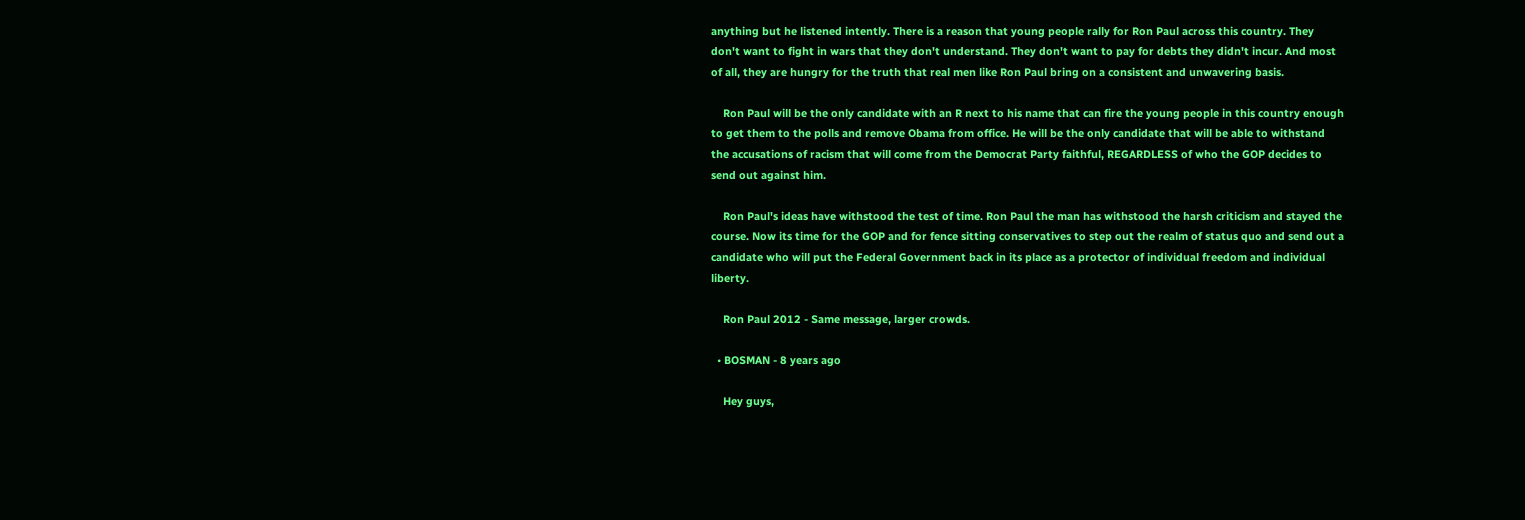anything but he listened intently. There is a reason that young people rally for Ron Paul across this country. They don't want to fight in wars that they don't understand. They don't want to pay for debts they didn't incur. And most of all, they are hungry for the truth that real men like Ron Paul bring on a consistent and unwavering basis.

    Ron Paul will be the only candidate with an R next to his name that can fire the young people in this country enough to get them to the polls and remove Obama from office. He will be the only candidate that will be able to withstand the accusations of racism that will come from the Democrat Party faithful, REGARDLESS of who the GOP decides to send out against him.

    Ron Paul's ideas have withstood the test of time. Ron Paul the man has withstood the harsh criticism and stayed the course. Now its time for the GOP and for fence sitting conservatives to step out the realm of status quo and send out a candidate who will put the Federal Government back in its place as a protector of individual freedom and individual liberty.

    Ron Paul 2012 - Same message, larger crowds.

  • BOSMAN - 8 years ago

    Hey guys,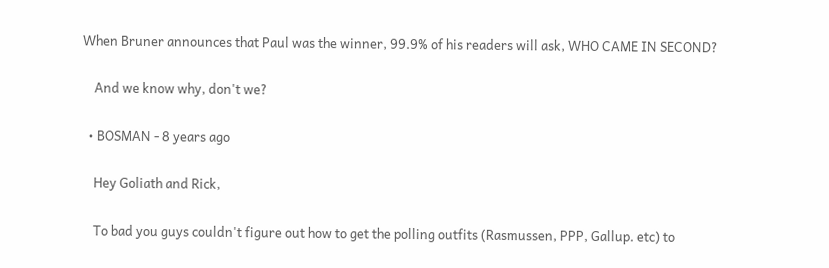When Bruner announces that Paul was the winner, 99.9% of his readers will ask, WHO CAME IN SECOND?

    And we know why, don't we?

  • BOSMAN - 8 years ago

    Hey Goliath and Rick,

    To bad you guys couldn't figure out how to get the polling outfits (Rasmussen, PPP, Gallup. etc) to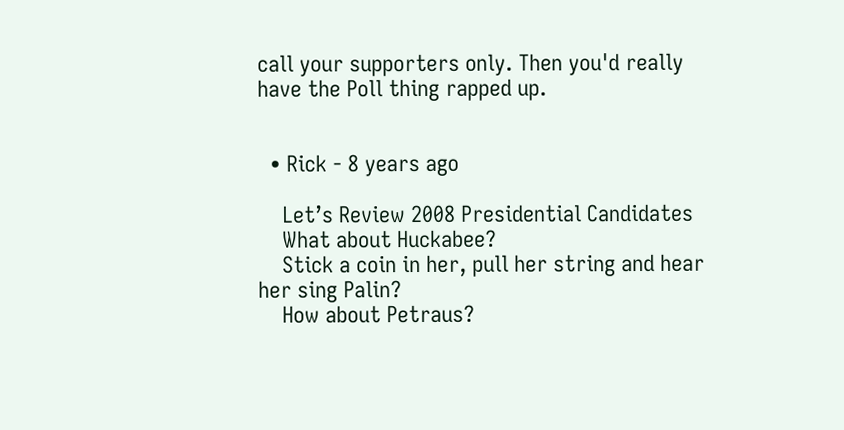call your supporters only. Then you'd really have the Poll thing rapped up.


  • Rick - 8 years ago

    Let’s Review 2008 Presidential Candidates
    What about Huckabee?
    Stick a coin in her, pull her string and hear her sing Palin?
    How about Petraus?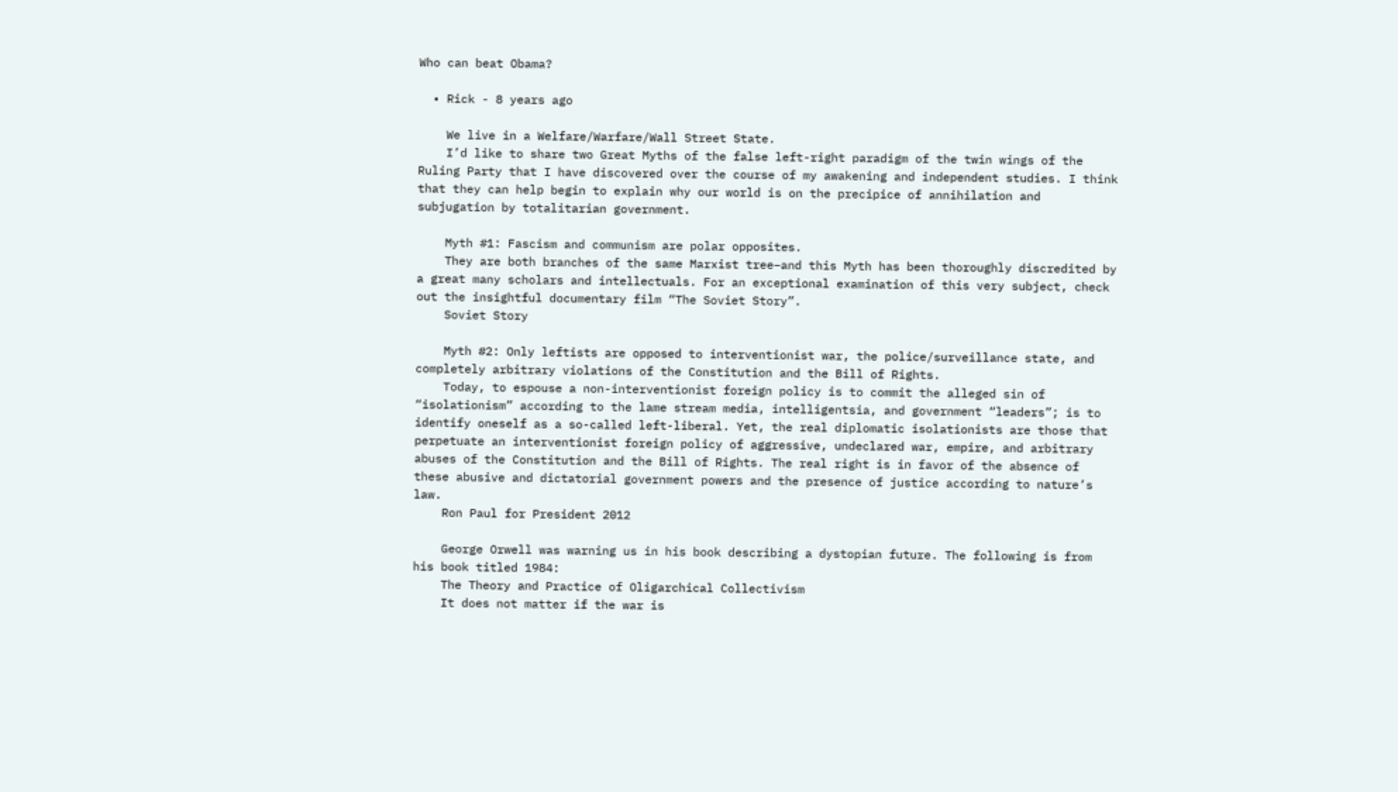Who can beat Obama?

  • Rick - 8 years ago

    We live in a Welfare/Warfare/Wall Street State.
    I’d like to share two Great Myths of the false left-right paradigm of the twin wings of the Ruling Party that I have discovered over the course of my awakening and independent studies. I think that they can help begin to explain why our world is on the precipice of annihilation and subjugation by totalitarian government.

    Myth #1: Fascism and communism are polar opposites.
    They are both branches of the same Marxist tree–and this Myth has been thoroughly discredited by a great many scholars and intellectuals. For an exceptional examination of this very subject, check out the insightful documentary film “The Soviet Story”.
    Soviet Story

    Myth #2: Only leftists are opposed to interventionist war, the police/surveillance state, and completely arbitrary violations of the Constitution and the Bill of Rights.
    Today, to espouse a non-interventionist foreign policy is to commit the alleged sin of “isolationism” according to the lame stream media, intelligentsia, and government “leaders”; is to identify oneself as a so-called left-liberal. Yet, the real diplomatic isolationists are those that perpetuate an interventionist foreign policy of aggressive, undeclared war, empire, and arbitrary abuses of the Constitution and the Bill of Rights. The real right is in favor of the absence of these abusive and dictatorial government powers and the presence of justice according to nature’s law.
    Ron Paul for President 2012

    George Orwell was warning us in his book describing a dystopian future. The following is from his book titled 1984:
    The Theory and Practice of Oligarchical Collectivism
    It does not matter if the war is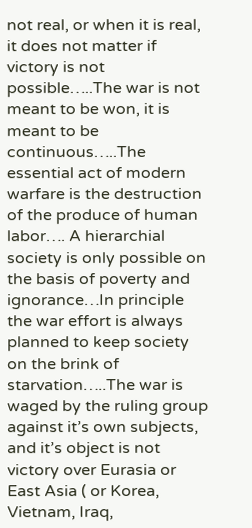not real, or when it is real, it does not matter if victory is not possible…..The war is not meant to be won, it is meant to be continuous…..The essential act of modern warfare is the destruction of the produce of human labor…. A hierarchial society is only possible on the basis of poverty and ignorance…In principle the war effort is always planned to keep society on the brink of starvation…..The war is waged by the ruling group against it’s own subjects, and it’s object is not victory over Eurasia or East Asia ( or Korea, Vietnam, Iraq,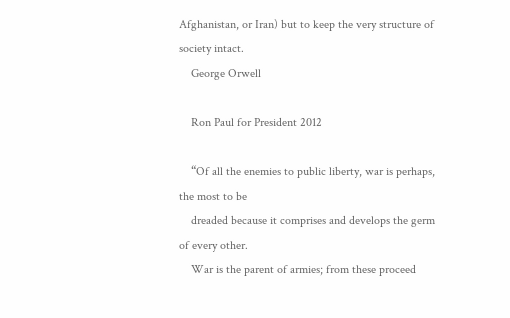Afghanistan, or Iran) but to keep the very structure of society intact.
    George Orwell

    Ron Paul for President 2012

    “Of all the enemies to public liberty, war is perhaps, the most to be
    dreaded because it comprises and develops the germ of every other.
    War is the parent of armies; from these proceed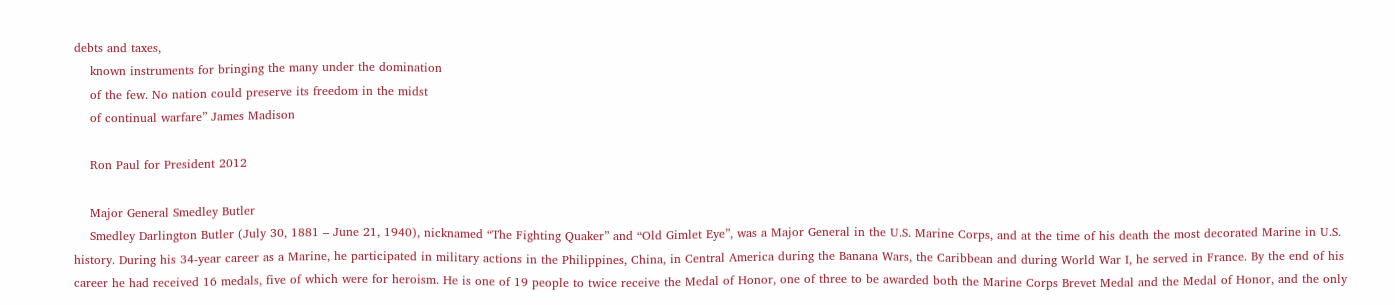debts and taxes,
    known instruments for bringing the many under the domination
    of the few. No nation could preserve its freedom in the midst
    of continual warfare” James Madison

    Ron Paul for President 2012

    Major General Smedley Butler
    Smedley Darlington Butler (July 30, 1881 – June 21, 1940), nicknamed “The Fighting Quaker” and “Old Gimlet Eye”, was a Major General in the U.S. Marine Corps, and at the time of his death the most decorated Marine in U.S. history. During his 34-year career as a Marine, he participated in military actions in the Philippines, China, in Central America during the Banana Wars, the Caribbean and during World War I, he served in France. By the end of his career he had received 16 medals, five of which were for heroism. He is one of 19 people to twice receive the Medal of Honor, one of three to be awarded both the Marine Corps Brevet Medal and the Medal of Honor, and the only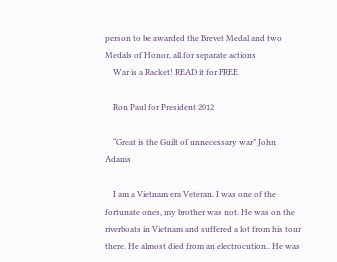person to be awarded the Brevet Medal and two Medals of Honor, all for separate actions
    War is a Racket! READ it for FREE

    Ron Paul for President 2012

    “Great is the Guilt of unnecessary war” John Adams

    I am a Vietnam era Veteran. I was one of the fortunate ones, my brother was not. He was on the riverboats in Vietnam and suffered a lot from his tour there. He almost died from an electrocution.. He was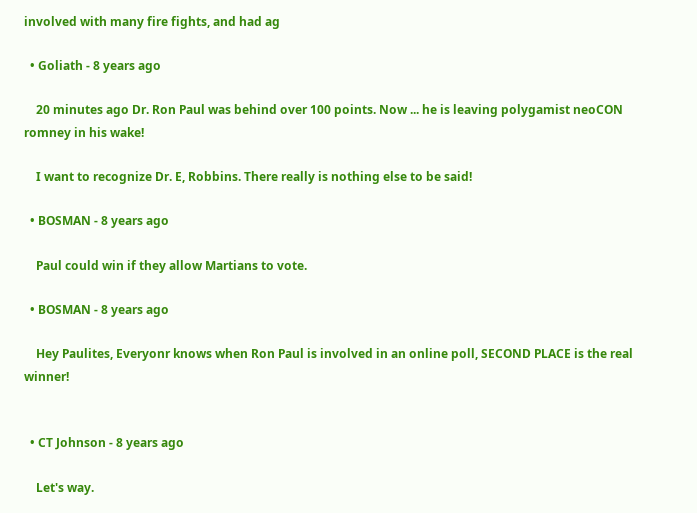involved with many fire fights, and had ag

  • Goliath - 8 years ago

    20 minutes ago Dr. Ron Paul was behind over 100 points. Now ... he is leaving polygamist neoCON romney in his wake!

    I want to recognize Dr. E, Robbins. There really is nothing else to be said!

  • BOSMAN - 8 years ago

    Paul could win if they allow Martians to vote.

  • BOSMAN - 8 years ago

    Hey Paulites, Everyonr knows when Ron Paul is involved in an online poll, SECOND PLACE is the real winner!


  • CT Johnson - 8 years ago

    Let's way.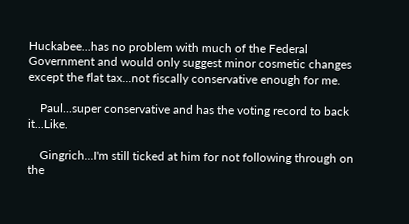Huckabee...has no problem with much of the Federal Government and would only suggest minor cosmetic changes except the flat tax...not fiscally conservative enough for me.

    Paul...super conservative and has the voting record to back it...Like.

    Gingrich...I'm still ticked at him for not following through on the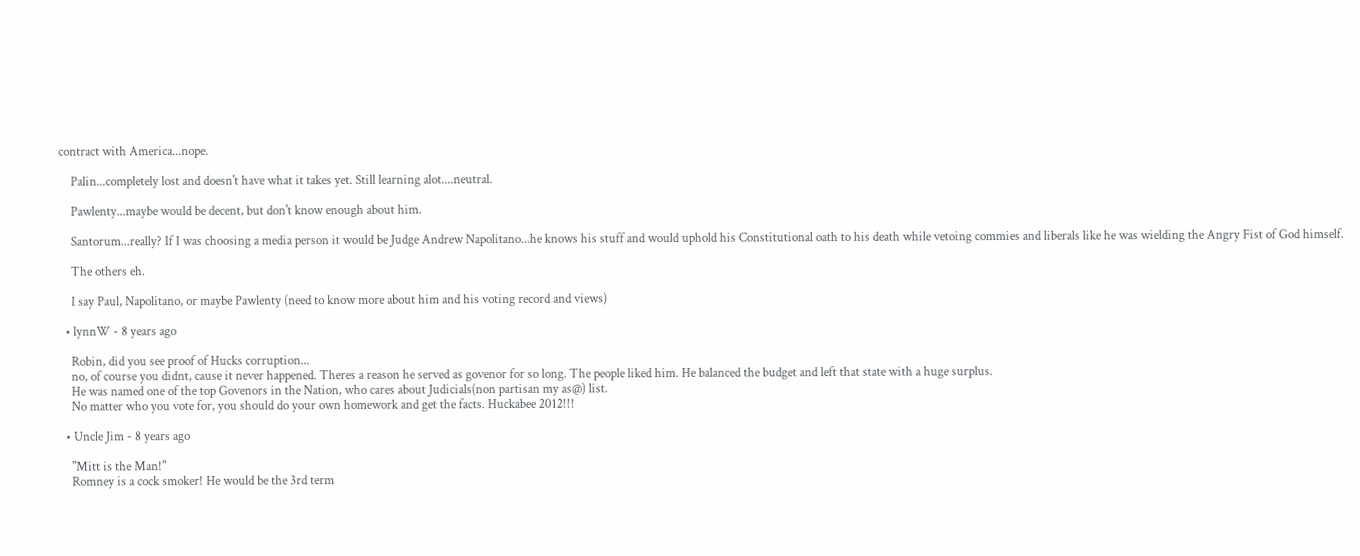contract with America...nope.

    Palin...completely lost and doesn't have what it takes yet. Still learning alot....neutral.

    Pawlenty...maybe would be decent, but don't know enough about him.

    Santorum...really? If I was choosing a media person it would be Judge Andrew Napolitano...he knows his stuff and would uphold his Constitutional oath to his death while vetoing commies and liberals like he was wielding the Angry Fist of God himself.

    The others eh.

    I say Paul, Napolitano, or maybe Pawlenty (need to know more about him and his voting record and views)

  • lynnW - 8 years ago

    Robin, did you see proof of Hucks corruption...
    no, of course you didnt, cause it never happened. Theres a reason he served as govenor for so long. The people liked him. He balanced the budget and left that state with a huge surplus.
    He was named one of the top Govenors in the Nation, who cares about Judicials(non partisan my as@) list.
    No matter who you vote for, you should do your own homework and get the facts. Huckabee 2012!!!

  • Uncle Jim - 8 years ago

    "Mitt is the Man!"
    Romney is a cock smoker! He would be the 3rd term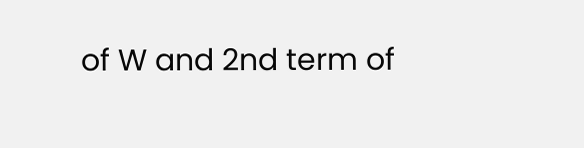of W and 2nd term of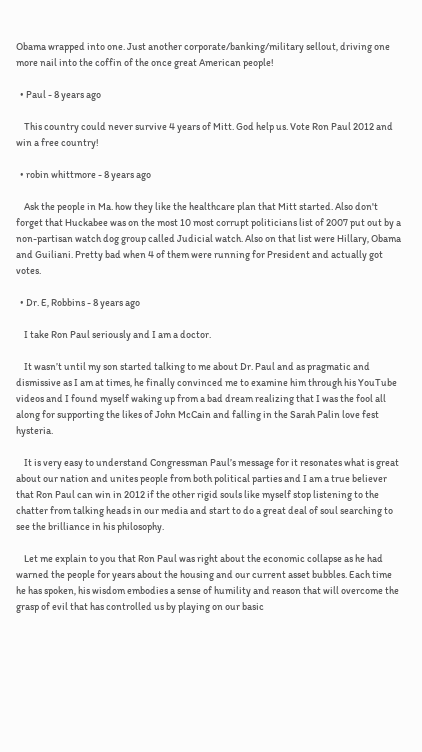Obama wrapped into one. Just another corporate/banking/military sellout, driving one more nail into the coffin of the once great American people!

  • Paul - 8 years ago

    This country could never survive 4 years of Mitt. God help us. Vote Ron Paul 2012 and win a free country!

  • robin whittmore - 8 years ago

    Ask the people in Ma. how they like the healthcare plan that Mitt started. Also don't forget that Huckabee was on the most 10 most corrupt politicians list of 2007 put out by a non-partisan watch dog group called Judicial watch. Also on that list were Hillary, Obama and Guiliani. Pretty bad when 4 of them were running for President and actually got votes.

  • Dr. E, Robbins - 8 years ago

    I take Ron Paul seriously and I am a doctor.

    It wasn’t until my son started talking to me about Dr. Paul and as pragmatic and dismissive as I am at times, he finally convinced me to examine him through his YouTube videos and I found myself waking up from a bad dream realizing that I was the fool all along for supporting the likes of John McCain and falling in the Sarah Palin love fest hysteria.

    It is very easy to understand Congressman Paul’s message for it resonates what is great about our nation and unites people from both political parties and I am a true believer that Ron Paul can win in 2012 if the other rigid souls like myself stop listening to the chatter from talking heads in our media and start to do a great deal of soul searching to see the brilliance in his philosophy.

    Let me explain to you that Ron Paul was right about the economic collapse as he had warned the people for years about the housing and our current asset bubbles. Each time he has spoken, his wisdom embodies a sense of humility and reason that will overcome the grasp of evil that has controlled us by playing on our basic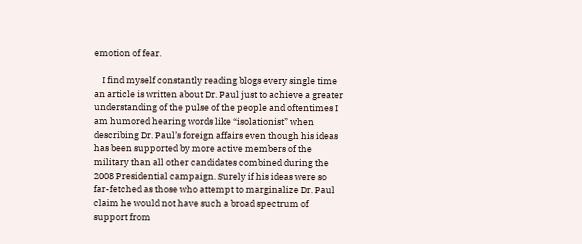emotion of fear.

    I find myself constantly reading blogs every single time an article is written about Dr. Paul just to achieve a greater understanding of the pulse of the people and oftentimes I am humored hearing words like “isolationist” when describing Dr. Paul’s foreign affairs even though his ideas has been supported by more active members of the military than all other candidates combined during the 2008 Presidential campaign. Surely if his ideas were so far-fetched as those who attempt to marginalize Dr. Paul claim he would not have such a broad spectrum of support from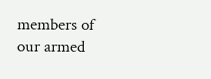members of our armed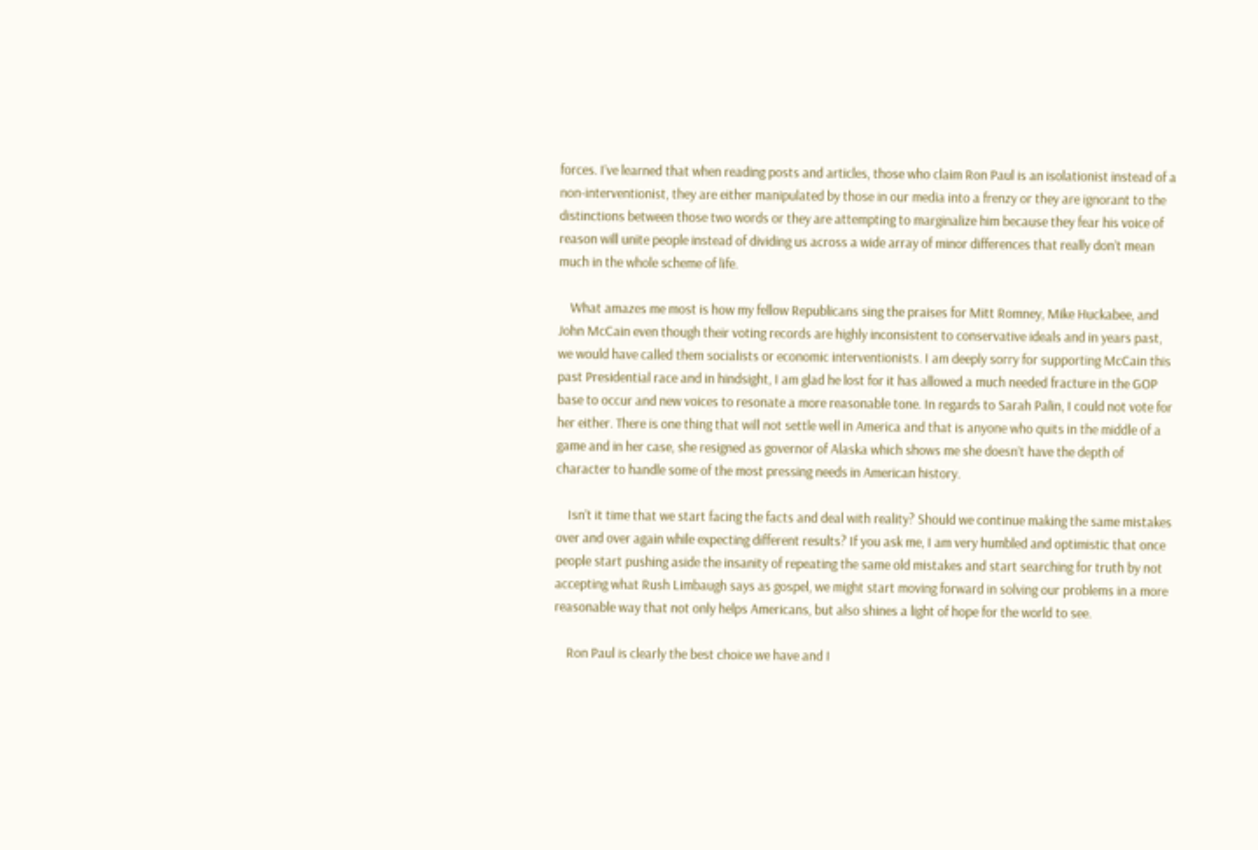forces. I’ve learned that when reading posts and articles, those who claim Ron Paul is an isolationist instead of a non-interventionist, they are either manipulated by those in our media into a frenzy or they are ignorant to the distinctions between those two words or they are attempting to marginalize him because they fear his voice of reason will unite people instead of dividing us across a wide array of minor differences that really don’t mean much in the whole scheme of life.

    What amazes me most is how my fellow Republicans sing the praises for Mitt Romney, Mike Huckabee, and John McCain even though their voting records are highly inconsistent to conservative ideals and in years past, we would have called them socialists or economic interventionists. I am deeply sorry for supporting McCain this past Presidential race and in hindsight, I am glad he lost for it has allowed a much needed fracture in the GOP base to occur and new voices to resonate a more reasonable tone. In regards to Sarah Palin, I could not vote for her either. There is one thing that will not settle well in America and that is anyone who quits in the middle of a game and in her case, she resigned as governor of Alaska which shows me she doesn’t have the depth of character to handle some of the most pressing needs in American history.

    Isn’t it time that we start facing the facts and deal with reality? Should we continue making the same mistakes over and over again while expecting different results? If you ask me, I am very humbled and optimistic that once people start pushing aside the insanity of repeating the same old mistakes and start searching for truth by not accepting what Rush Limbaugh says as gospel, we might start moving forward in solving our problems in a more reasonable way that not only helps Americans, but also shines a light of hope for the world to see.

    Ron Paul is clearly the best choice we have and I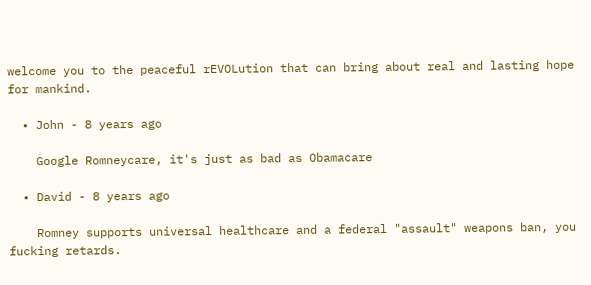welcome you to the peaceful rEVOLution that can bring about real and lasting hope for mankind.

  • John - 8 years ago

    Google Romneycare, it's just as bad as Obamacare

  • David - 8 years ago

    Romney supports universal healthcare and a federal "assault" weapons ban, you fucking retards.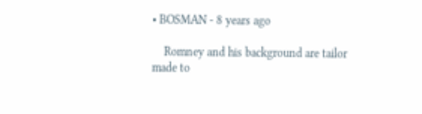• BOSMAN - 8 years ago

    Romney and his background are tailor made to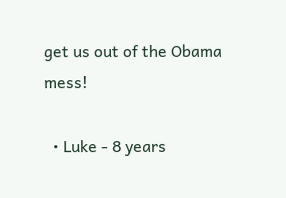get us out of the Obama mess!

  • Luke - 8 years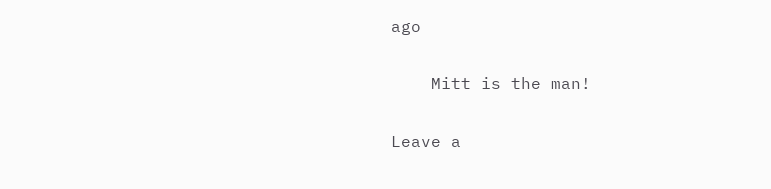ago

    Mitt is the man!

Leave a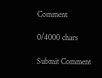Comment

0/4000 chars

Submit Comment